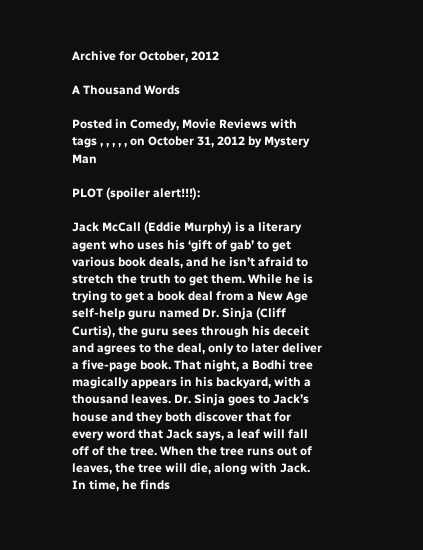Archive for October, 2012

A Thousand Words

Posted in Comedy, Movie Reviews with tags , , , , , on October 31, 2012 by Mystery Man

PLOT (spoiler alert!!!):

Jack McCall (Eddie Murphy) is a literary agent who uses his ‘gift of gab’ to get various book deals, and he isn’t afraid to stretch the truth to get them. While he is trying to get a book deal from a New Age self-help guru named Dr. Sinja (Cliff Curtis), the guru sees through his deceit and agrees to the deal, only to later deliver a five-page book. That night, a Bodhi tree magically appears in his backyard, with a thousand leaves. Dr. Sinja goes to Jack’s house and they both discover that for every word that Jack says, a leaf will fall off of the tree. When the tree runs out of leaves, the tree will die, along with Jack. In time, he finds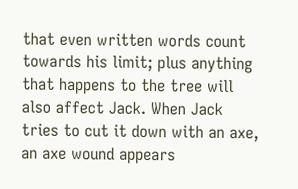that even written words count towards his limit; plus anything that happens to the tree will also affect Jack. When Jack tries to cut it down with an axe, an axe wound appears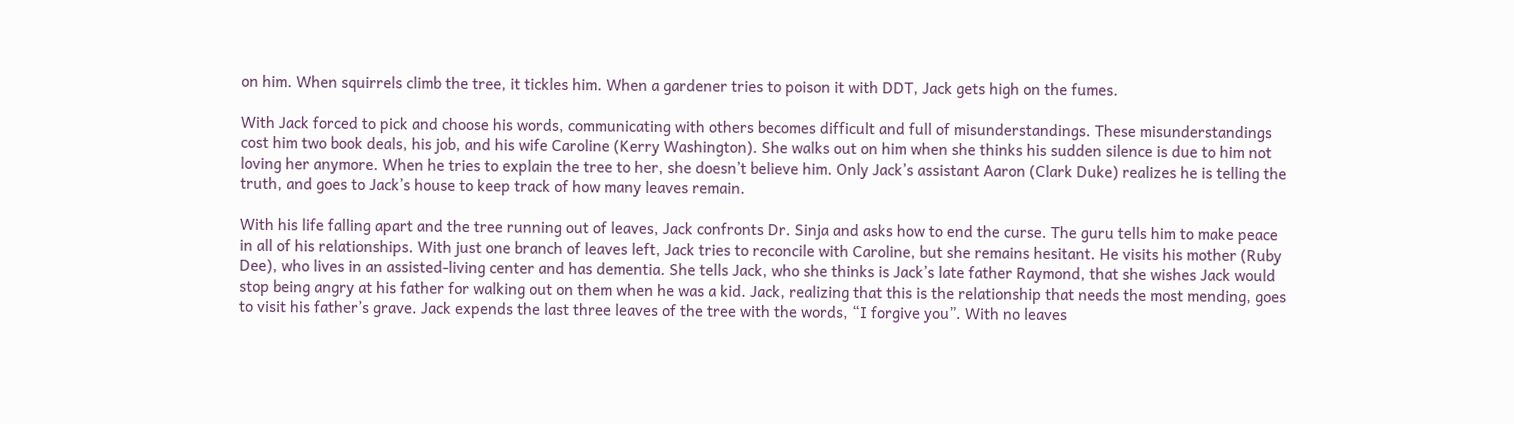on him. When squirrels climb the tree, it tickles him. When a gardener tries to poison it with DDT, Jack gets high on the fumes.

With Jack forced to pick and choose his words, communicating with others becomes difficult and full of misunderstandings. These misunderstandings cost him two book deals, his job, and his wife Caroline (Kerry Washington). She walks out on him when she thinks his sudden silence is due to him not loving her anymore. When he tries to explain the tree to her, she doesn’t believe him. Only Jack’s assistant Aaron (Clark Duke) realizes he is telling the truth, and goes to Jack’s house to keep track of how many leaves remain.

With his life falling apart and the tree running out of leaves, Jack confronts Dr. Sinja and asks how to end the curse. The guru tells him to make peace in all of his relationships. With just one branch of leaves left, Jack tries to reconcile with Caroline, but she remains hesitant. He visits his mother (Ruby Dee), who lives in an assisted-living center and has dementia. She tells Jack, who she thinks is Jack’s late father Raymond, that she wishes Jack would stop being angry at his father for walking out on them when he was a kid. Jack, realizing that this is the relationship that needs the most mending, goes to visit his father’s grave. Jack expends the last three leaves of the tree with the words, “I forgive you”. With no leaves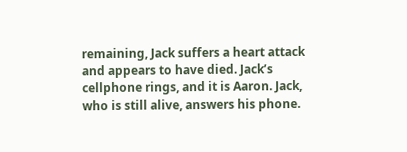remaining, Jack suffers a heart attack and appears to have died. Jack’s cellphone rings, and it is Aaron. Jack, who is still alive, answers his phone.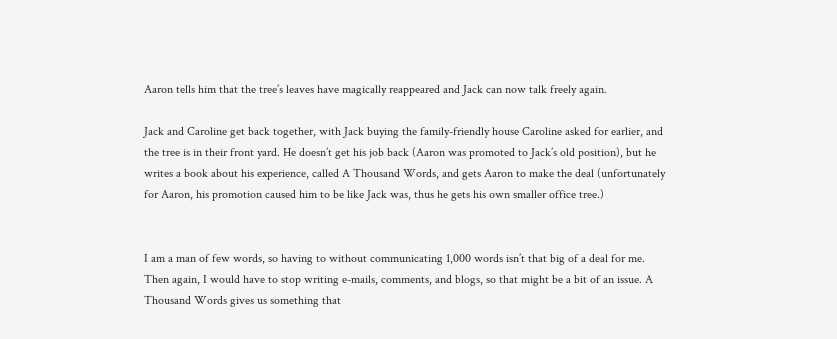Aaron tells him that the tree’s leaves have magically reappeared and Jack can now talk freely again.

Jack and Caroline get back together, with Jack buying the family-friendly house Caroline asked for earlier, and the tree is in their front yard. He doesn’t get his job back (Aaron was promoted to Jack’s old position), but he writes a book about his experience, called A Thousand Words, and gets Aaron to make the deal (unfortunately for Aaron, his promotion caused him to be like Jack was, thus he gets his own smaller office tree.)


I am a man of few words, so having to without communicating 1,000 words isn’t that big of a deal for me. Then again, I would have to stop writing e-mails, comments, and blogs, so that might be a bit of an issue. A Thousand Words gives us something that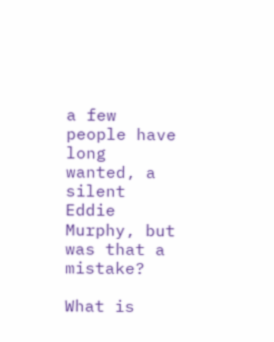a few people have long wanted, a silent Eddie Murphy, but was that a mistake?

What is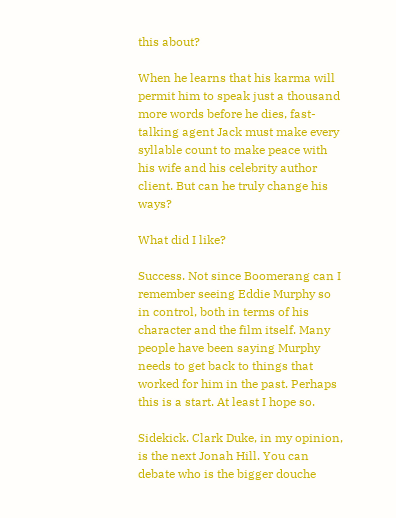this about?

When he learns that his karma will permit him to speak just a thousand more words before he dies, fast-talking agent Jack must make every syllable count to make peace with his wife and his celebrity author client. But can he truly change his ways?

What did I like?

Success. Not since Boomerang can I remember seeing Eddie Murphy so in control, both in terms of his character and the film itself. Many people have been saying Murphy needs to get back to things that worked for him in the past. Perhaps this is a start. At least I hope so.

Sidekick. Clark Duke, in my opinion, is the next Jonah Hill. You can debate who is the bigger douche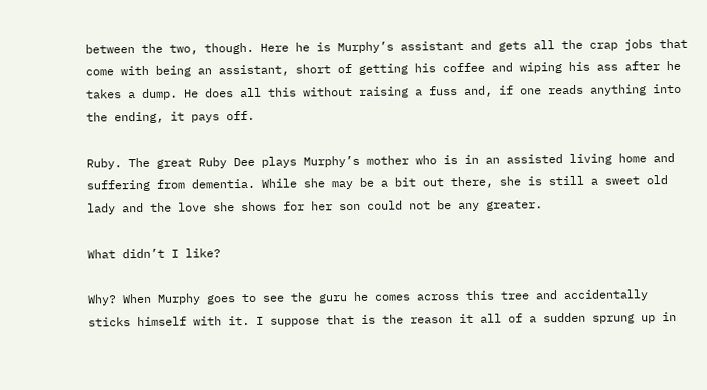between the two, though. Here he is Murphy’s assistant and gets all the crap jobs that come with being an assistant, short of getting his coffee and wiping his ass after he takes a dump. He does all this without raising a fuss and, if one reads anything into the ending, it pays off.

Ruby. The great Ruby Dee plays Murphy’s mother who is in an assisted living home and suffering from dementia. While she may be a bit out there, she is still a sweet old lady and the love she shows for her son could not be any greater.

What didn’t I like?

Why? When Murphy goes to see the guru he comes across this tree and accidentally sticks himself with it. I suppose that is the reason it all of a sudden sprung up in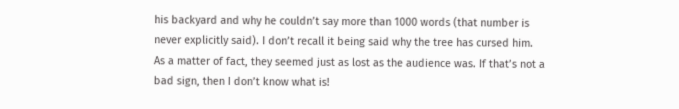his backyard and why he couldn’t say more than 1000 words (that number is never explicitly said). I don’t recall it being said why the tree has cursed him. As a matter of fact, they seemed just as lost as the audience was. If that’s not a bad sign, then I don’t know what is!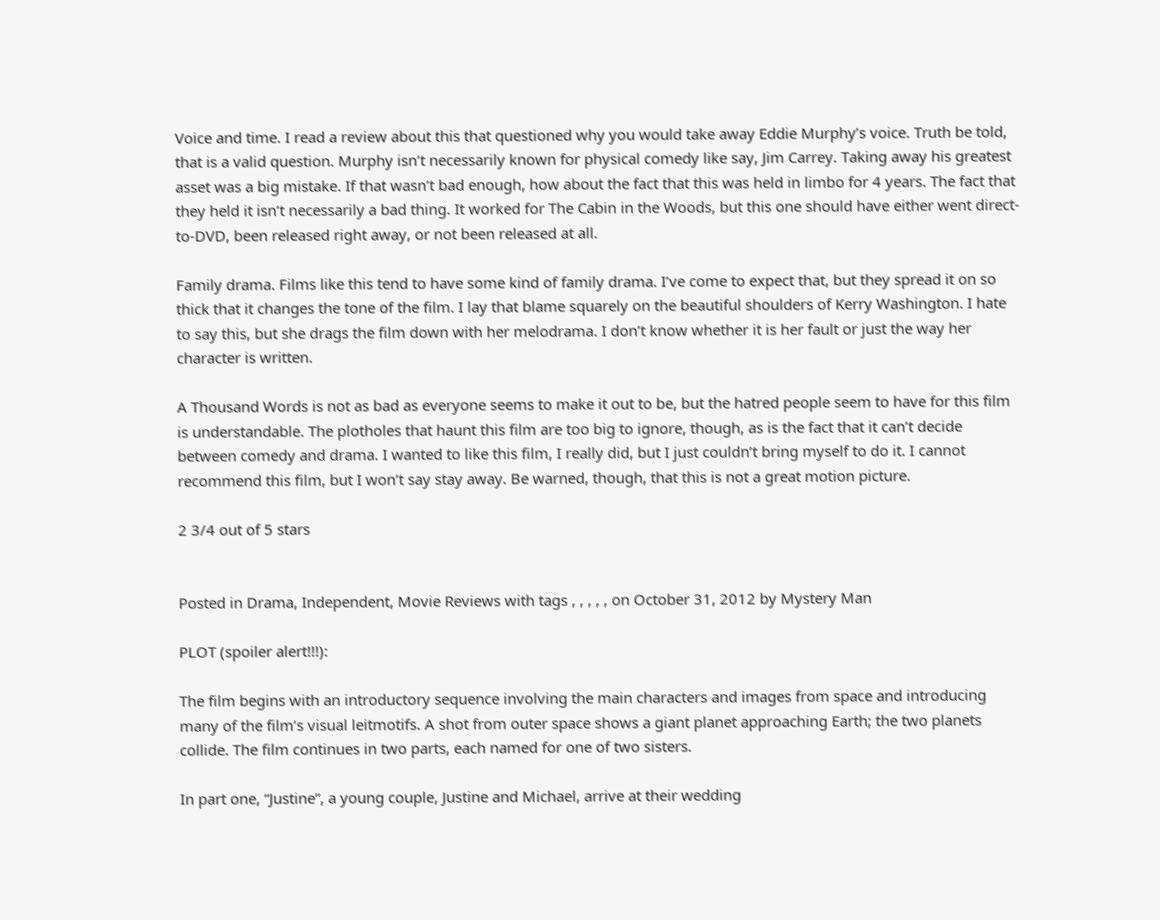Voice and time. I read a review about this that questioned why you would take away Eddie Murphy’s voice. Truth be told, that is a valid question. Murphy isn’t necessarily known for physical comedy like say, Jim Carrey. Taking away his greatest asset was a big mistake. If that wasn’t bad enough, how about the fact that this was held in limbo for 4 years. The fact that they held it isn’t necessarily a bad thing. It worked for The Cabin in the Woods, but this one should have either went direct-to-DVD, been released right away, or not been released at all.

Family drama. Films like this tend to have some kind of family drama. I’ve come to expect that, but they spread it on so thick that it changes the tone of the film. I lay that blame squarely on the beautiful shoulders of Kerry Washington. I hate to say this, but she drags the film down with her melodrama. I don’t know whether it is her fault or just the way her character is written.

A Thousand Words is not as bad as everyone seems to make it out to be, but the hatred people seem to have for this film is understandable. The plotholes that haunt this film are too big to ignore, though, as is the fact that it can’t decide between comedy and drama. I wanted to like this film, I really did, but I just couldn’t bring myself to do it. I cannot recommend this film, but I won’t say stay away. Be warned, though, that this is not a great motion picture.

2 3/4 out of 5 stars


Posted in Drama, Independent, Movie Reviews with tags , , , , , on October 31, 2012 by Mystery Man

PLOT (spoiler alert!!!):

The film begins with an introductory sequence involving the main characters and images from space and introducing many of the film’s visual leitmotifs. A shot from outer space shows a giant planet approaching Earth; the two planets collide. The film continues in two parts, each named for one of two sisters.

In part one, “Justine”, a young couple, Justine and Michael, arrive at their wedding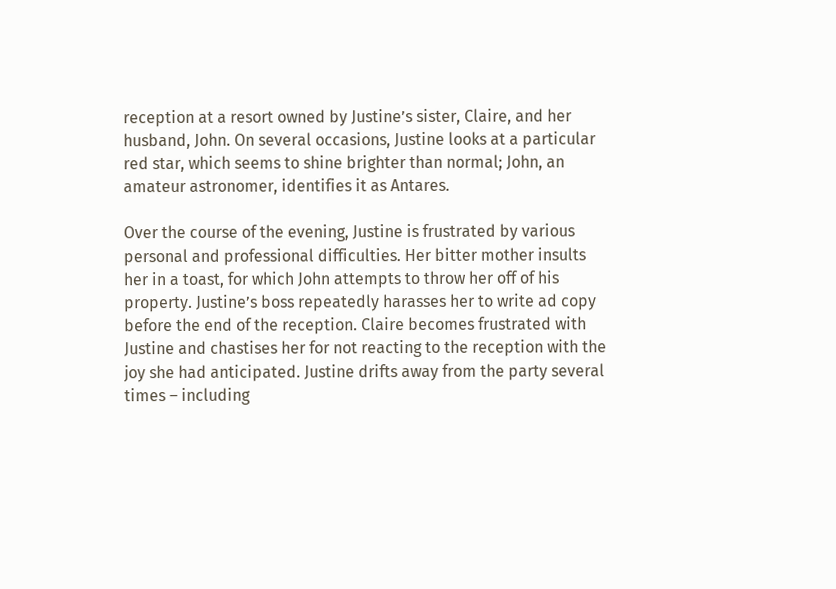reception at a resort owned by Justine’s sister, Claire, and her husband, John. On several occasions, Justine looks at a particular red star, which seems to shine brighter than normal; John, an amateur astronomer, identifies it as Antares.

Over the course of the evening, Justine is frustrated by various personal and professional difficulties. Her bitter mother insults her in a toast, for which John attempts to throw her off of his property. Justine’s boss repeatedly harasses her to write ad copy before the end of the reception. Claire becomes frustrated with Justine and chastises her for not reacting to the reception with the joy she had anticipated. Justine drifts away from the party several times – including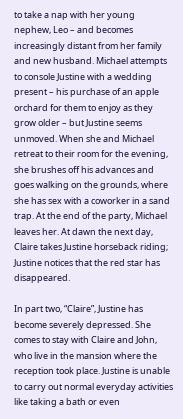to take a nap with her young nephew, Leo – and becomes increasingly distant from her family and new husband. Michael attempts to console Justine with a wedding present – his purchase of an apple orchard for them to enjoy as they grow older – but Justine seems unmoved. When she and Michael retreat to their room for the evening, she brushes off his advances and goes walking on the grounds, where she has sex with a coworker in a sand trap. At the end of the party, Michael leaves her. At dawn the next day, Claire takes Justine horseback riding; Justine notices that the red star has disappeared.

In part two, “Claire”, Justine has become severely depressed. She comes to stay with Claire and John, who live in the mansion where the reception took place. Justine is unable to carry out normal everyday activities like taking a bath or even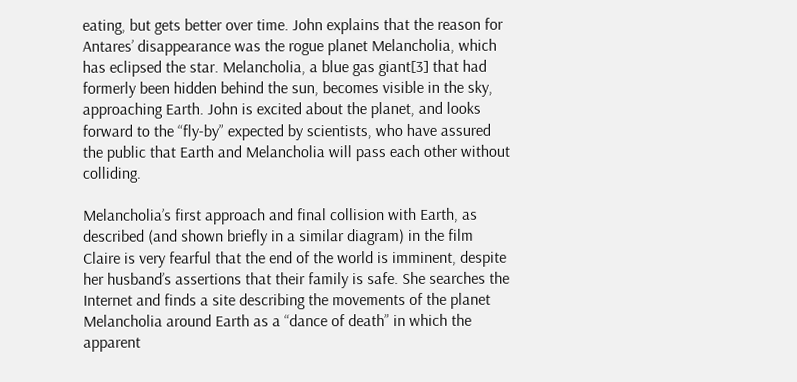eating, but gets better over time. John explains that the reason for Antares’ disappearance was the rogue planet Melancholia, which has eclipsed the star. Melancholia, a blue gas giant[3] that had formerly been hidden behind the sun, becomes visible in the sky, approaching Earth. John is excited about the planet, and looks forward to the “fly-by” expected by scientists, who have assured the public that Earth and Melancholia will pass each other without colliding.

Melancholia’s first approach and final collision with Earth, as described (and shown briefly in a similar diagram) in the film
Claire is very fearful that the end of the world is imminent, despite her husband’s assertions that their family is safe. She searches the Internet and finds a site describing the movements of the planet Melancholia around Earth as a “dance of death” in which the apparent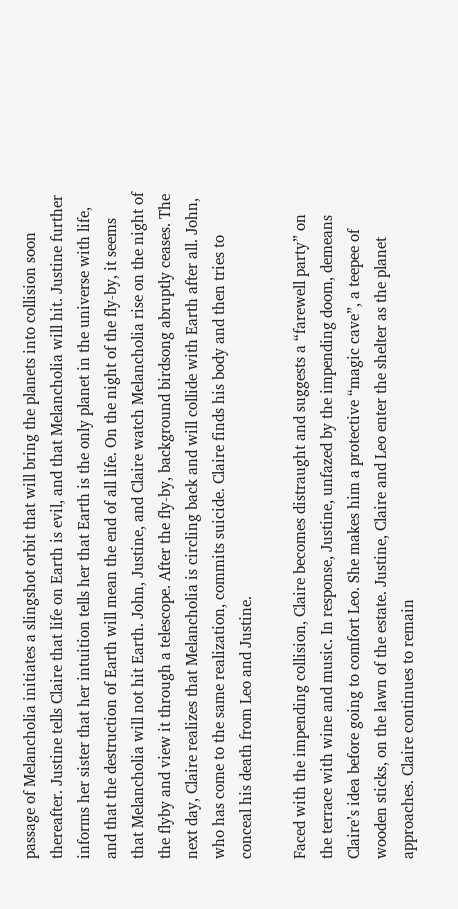passage of Melancholia initiates a slingshot orbit that will bring the planets into collision soon thereafter. Justine tells Claire that life on Earth is evil, and that Melancholia will hit. Justine further informs her sister that her intuition tells her that Earth is the only planet in the universe with life, and that the destruction of Earth will mean the end of all life. On the night of the fly-by, it seems that Melancholia will not hit Earth. John, Justine, and Claire watch Melancholia rise on the night of the flyby and view it through a telescope. After the fly-by, background birdsong abruptly ceases. The next day, Claire realizes that Melancholia is circling back and will collide with Earth after all. John, who has come to the same realization, commits suicide. Claire finds his body and then tries to conceal his death from Leo and Justine.

Faced with the impending collision, Claire becomes distraught and suggests a “farewell party” on the terrace with wine and music. In response, Justine, unfazed by the impending doom, demeans Claire’s idea before going to comfort Leo. She makes him a protective “magic cave”, a teepee of wooden sticks, on the lawn of the estate. Justine, Claire and Leo enter the shelter as the planet approaches. Claire continues to remain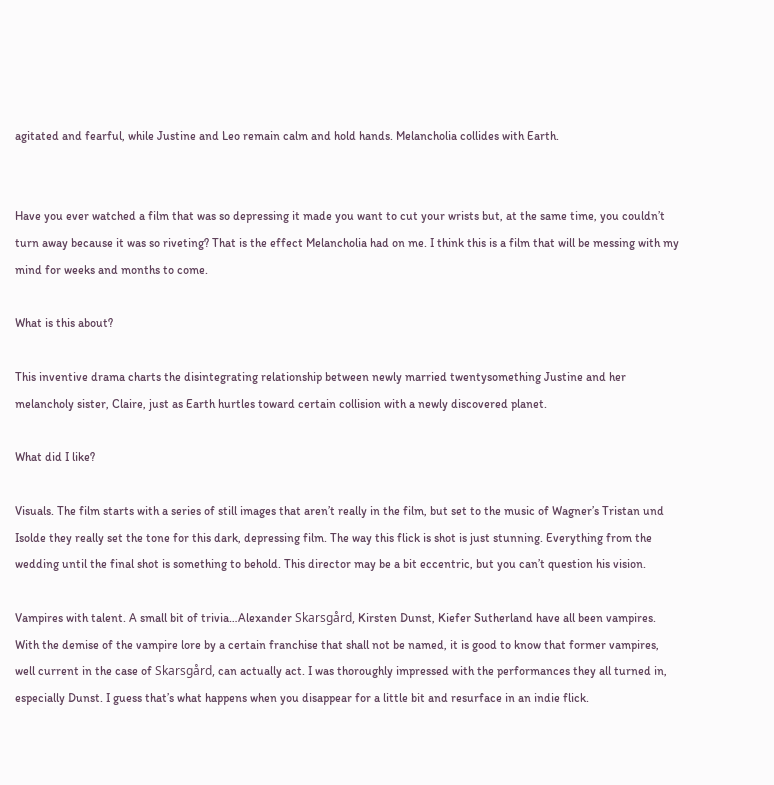agitated and fearful, while Justine and Leo remain calm and hold hands. Melancholia collides with Earth.


Have you ever watched a film that was so depressing it made you want to cut your wrists but, at the same time, you couldn’t turn away because it was so riveting? That is the effect Melancholia had on me. I think this is a film that will be messing with my mind for weeks and months to come.

What is this about?

This inventive drama charts the disintegrating relationship between newly married twentysomething Justine and her melancholy sister, Claire, just as Earth hurtles toward certain collision with a newly discovered planet.

What did I like?

Visuals. The film starts with a series of still images that aren’t really in the film, but set to the music of Wagner’s Tristan und Isolde they really set the tone for this dark, depressing film. The way this flick is shot is just stunning. Everything from the wedding until the final shot is something to behold. This director may be a bit eccentric, but you can’t question his vision.

Vampires with talent. A small bit of trivia…Alexander Skarsgård, Kirsten Dunst, Kiefer Sutherland have all been vampires. With the demise of the vampire lore by a certain franchise that shall not be named, it is good to know that former vampires, well current in the case of Skarsgård, can actually act. I was thoroughly impressed with the performances they all turned in, especially Dunst. I guess that’s what happens when you disappear for a little bit and resurface in an indie flick.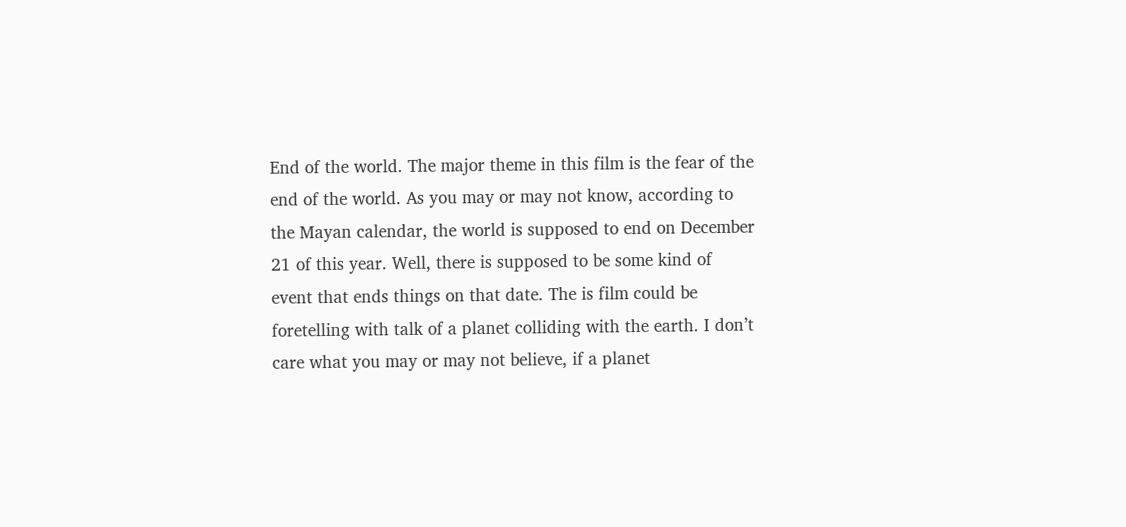End of the world. The major theme in this film is the fear of the end of the world. As you may or may not know, according to the Mayan calendar, the world is supposed to end on December 21 of this year. Well, there is supposed to be some kind of event that ends things on that date. The is film could be foretelling with talk of a planet colliding with the earth. I don’t care what you may or may not believe, if a planet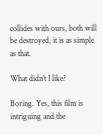collides with ours, both will be destroyed, it is as simple as that.

What didn’t I like?

Boring. Yes, this film is intriguing and the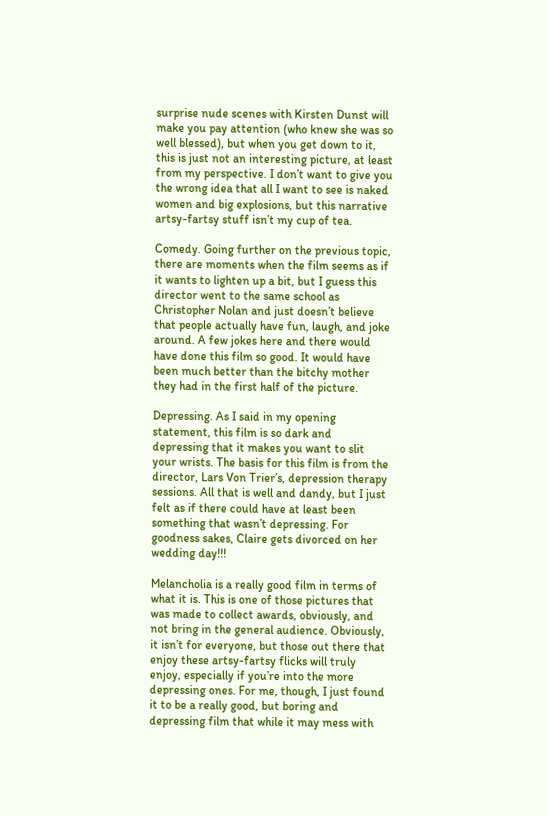surprise nude scenes with Kirsten Dunst will make you pay attention (who knew she was so well blessed), but when you get down to it, this is just not an interesting picture, at least from my perspective. I don’t want to give you the wrong idea that all I want to see is naked women and big explosions, but this narrative artsy-fartsy stuff isn’t my cup of tea.

Comedy. Going further on the previous topic, there are moments when the film seems as if it wants to lighten up a bit, but I guess this director went to the same school as Christopher Nolan and just doesn’t believe that people actually have fun, laugh, and joke around. A few jokes here and there would have done this film so good. It would have been much better than the bitchy mother they had in the first half of the picture.

Depressing. As I said in my opening statement, this film is so dark and depressing that it makes you want to slit your wrists. The basis for this film is from the director, Lars Von Trier’s, depression therapy sessions. All that is well and dandy, but I just felt as if there could have at least been something that wasn’t depressing. For goodness sakes, Claire gets divorced on her wedding day!!!

Melancholia is a really good film in terms of what it is. This is one of those pictures that was made to collect awards, obviously, and not bring in the general audience. Obviously, it isn’t for everyone, but those out there that enjoy these artsy-fartsy flicks will truly enjoy, especially if you’re into the more depressing ones. For me, though, I just found it to be a really good, but boring and depressing film that while it may mess with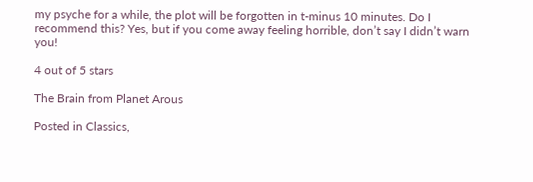my psyche for a while, the plot will be forgotten in t-minus 10 minutes. Do I recommend this? Yes, but if you come away feeling horrible, don’t say I didn’t warn you!

4 out of 5 stars

The Brain from Planet Arous

Posted in Classics,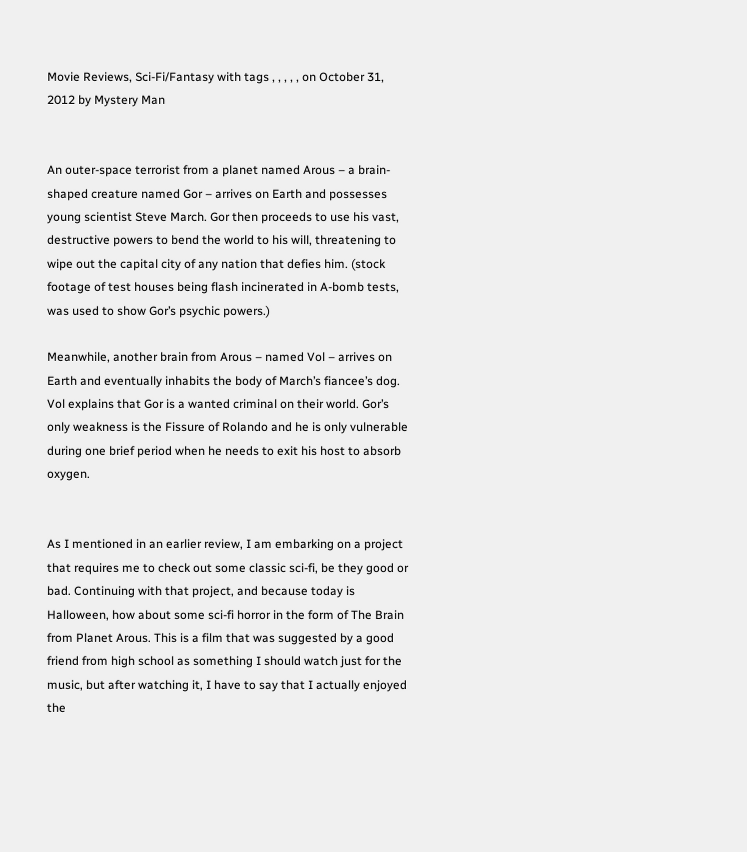Movie Reviews, Sci-Fi/Fantasy with tags , , , , , on October 31, 2012 by Mystery Man


An outer-space terrorist from a planet named Arous – a brain-shaped creature named Gor – arrives on Earth and possesses young scientist Steve March. Gor then proceeds to use his vast, destructive powers to bend the world to his will, threatening to wipe out the capital city of any nation that defies him. (stock footage of test houses being flash incinerated in A-bomb tests, was used to show Gor’s psychic powers.)

Meanwhile, another brain from Arous – named Vol – arrives on Earth and eventually inhabits the body of March’s fiancee’s dog. Vol explains that Gor is a wanted criminal on their world. Gor’s only weakness is the Fissure of Rolando and he is only vulnerable during one brief period when he needs to exit his host to absorb oxygen.


As I mentioned in an earlier review, I am embarking on a project that requires me to check out some classic sci-fi, be they good or bad. Continuing with that project, and because today is Halloween, how about some sci-fi horror in the form of The Brain from Planet Arous. This is a film that was suggested by a good friend from high school as something I should watch just for the music, but after watching it, I have to say that I actually enjoyed the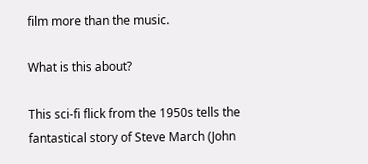film more than the music.

What is this about?

This sci-fi flick from the 1950s tells the fantastical story of Steve March (John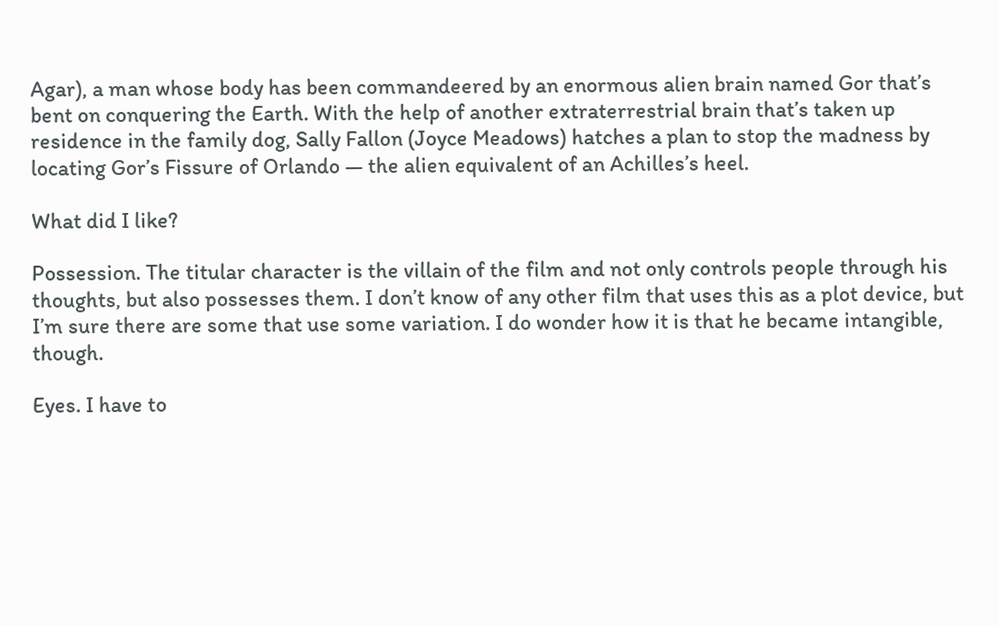Agar), a man whose body has been commandeered by an enormous alien brain named Gor that’s bent on conquering the Earth. With the help of another extraterrestrial brain that’s taken up residence in the family dog, Sally Fallon (Joyce Meadows) hatches a plan to stop the madness by locating Gor’s Fissure of Orlando — the alien equivalent of an Achilles’s heel.

What did I like?

Possession. The titular character is the villain of the film and not only controls people through his thoughts, but also possesses them. I don’t know of any other film that uses this as a plot device, but I’m sure there are some that use some variation. I do wonder how it is that he became intangible, though.

Eyes. I have to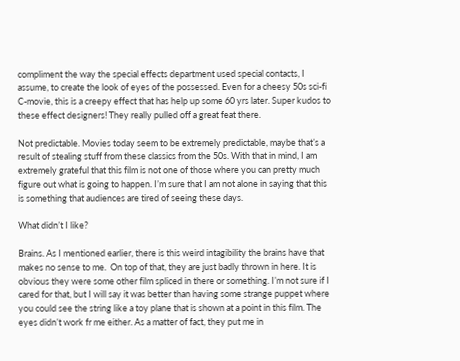compliment the way the special effects department used special contacts, I assume, to create the look of eyes of the possessed. Even for a cheesy 50s sci-fi C-movie, this is a creepy effect that has help up some 60 yrs later. Super kudos to these effect designers! They really pulled off a great feat there.

Not predictable. Movies today seem to be extremely predictable, maybe that’s a result of stealing stuff from these classics from the 50s. With that in mind, I am extremely grateful that this film is not one of those where you can pretty much figure out what is going to happen. I’m sure that I am not alone in saying that this is something that audiences are tired of seeing these days.

What didn’t I like?

Brains. As I mentioned earlier, there is this weird intagibility the brains have that makes no sense to me.  On top of that, they are just badly thrown in here. It is obvious they were some other film spliced in there or something. I’m not sure if I cared for that, but I will say it was better than having some strange puppet where you could see the string like a toy plane that is shown at a point in this film. The eyes didn’t work fr me either. As a matter of fact, they put me in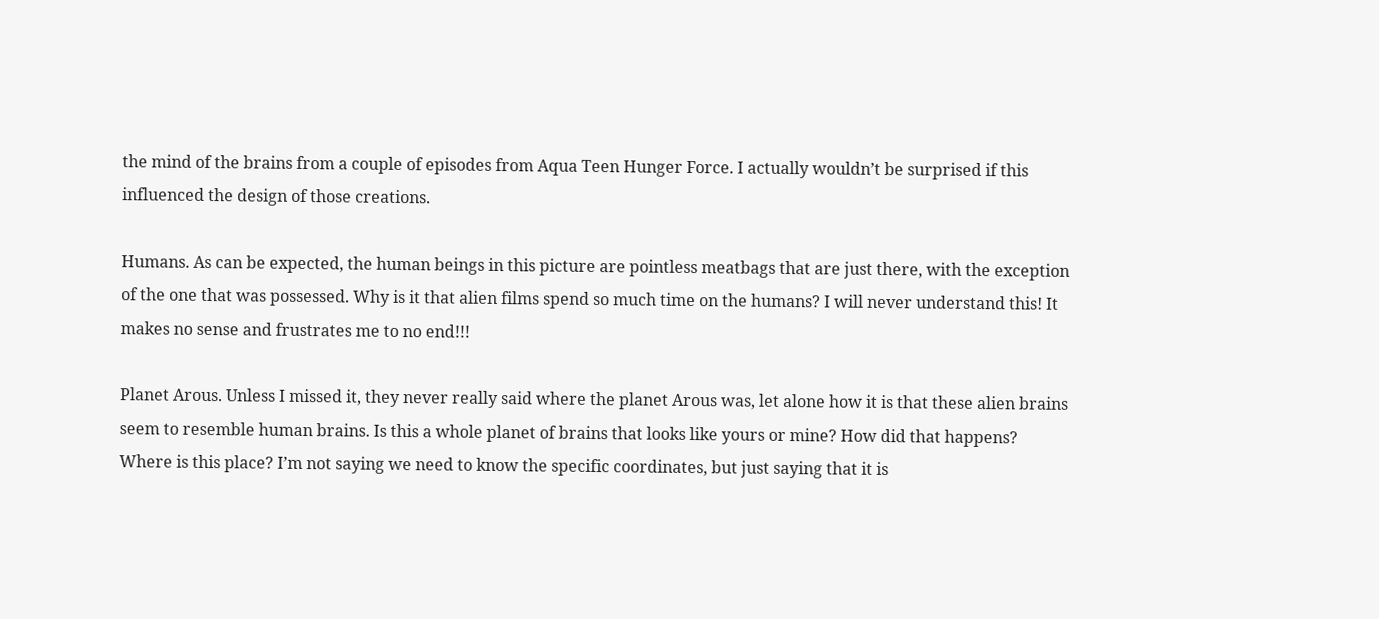the mind of the brains from a couple of episodes from Aqua Teen Hunger Force. I actually wouldn’t be surprised if this influenced the design of those creations.

Humans. As can be expected, the human beings in this picture are pointless meatbags that are just there, with the exception of the one that was possessed. Why is it that alien films spend so much time on the humans? I will never understand this! It makes no sense and frustrates me to no end!!!

Planet Arous. Unless I missed it, they never really said where the planet Arous was, let alone how it is that these alien brains seem to resemble human brains. Is this a whole planet of brains that looks like yours or mine? How did that happens? Where is this place? I’m not saying we need to know the specific coordinates, but just saying that it is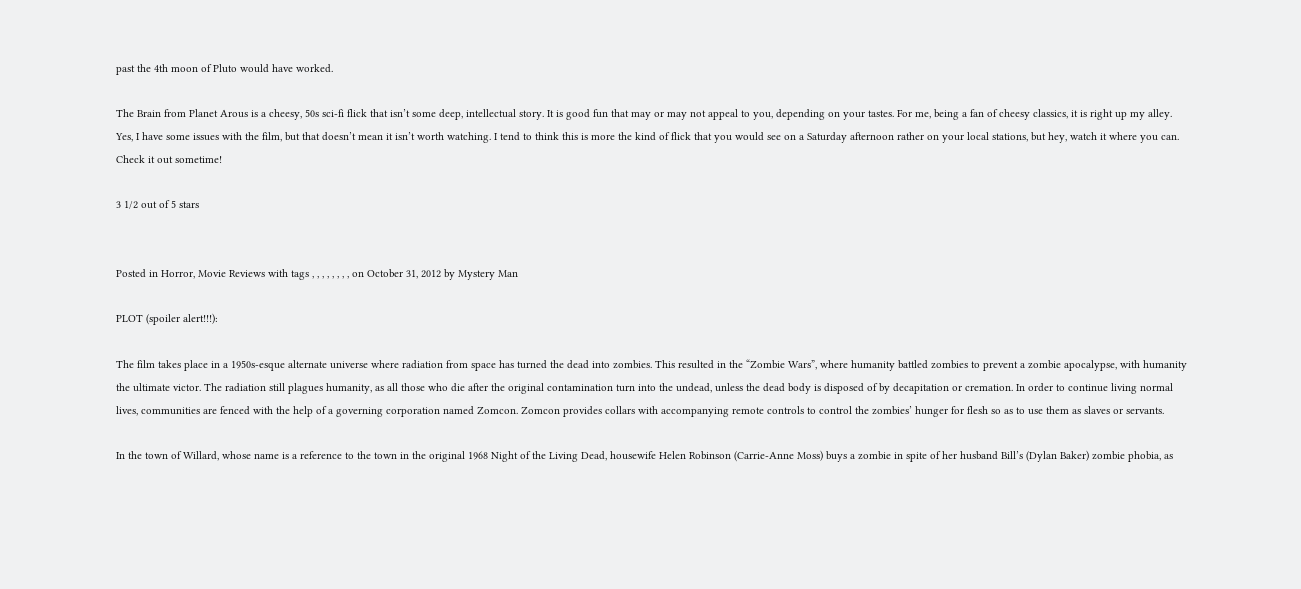past the 4th moon of Pluto would have worked.

The Brain from Planet Arous is a cheesy, 50s sci-fi flick that isn’t some deep, intellectual story. It is good fun that may or may not appeal to you, depending on your tastes. For me, being a fan of cheesy classics, it is right up my alley. Yes, I have some issues with the film, but that doesn’t mean it isn’t worth watching. I tend to think this is more the kind of flick that you would see on a Saturday afternoon rather on your local stations, but hey, watch it where you can. Check it out sometime!

3 1/2 out of 5 stars


Posted in Horror, Movie Reviews with tags , , , , , , , , on October 31, 2012 by Mystery Man

PLOT (spoiler alert!!!):

The film takes place in a 1950s-esque alternate universe where radiation from space has turned the dead into zombies. This resulted in the “Zombie Wars”, where humanity battled zombies to prevent a zombie apocalypse, with humanity the ultimate victor. The radiation still plagues humanity, as all those who die after the original contamination turn into the undead, unless the dead body is disposed of by decapitation or cremation. In order to continue living normal lives, communities are fenced with the help of a governing corporation named Zomcon. Zomcon provides collars with accompanying remote controls to control the zombies’ hunger for flesh so as to use them as slaves or servants.

In the town of Willard, whose name is a reference to the town in the original 1968 Night of the Living Dead, housewife Helen Robinson (Carrie-Anne Moss) buys a zombie in spite of her husband Bill’s (Dylan Baker) zombie phobia, as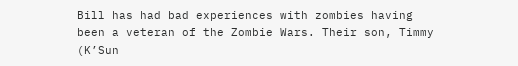Bill has had bad experiences with zombies having been a veteran of the Zombie Wars. Their son, Timmy (K’Sun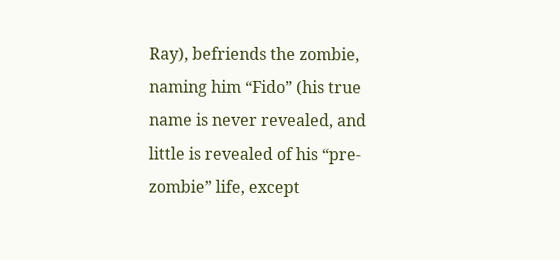Ray), befriends the zombie, naming him “Fido” (his true name is never revealed, and little is revealed of his “pre-zombie” life, except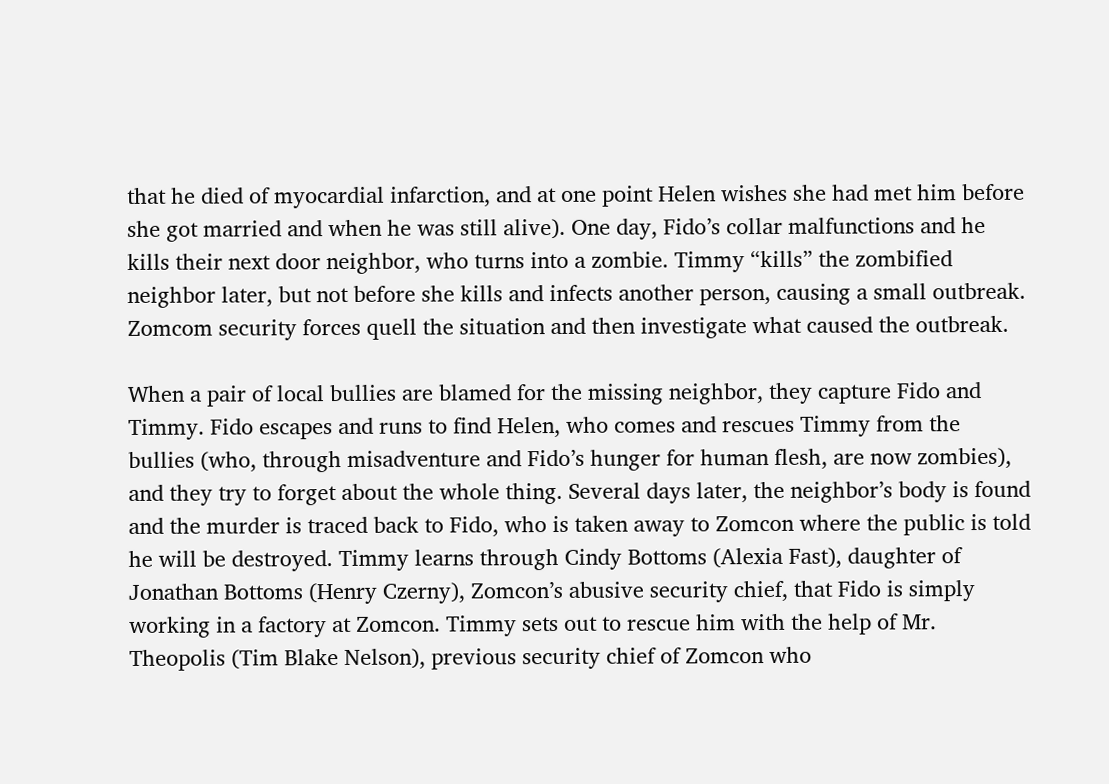that he died of myocardial infarction, and at one point Helen wishes she had met him before she got married and when he was still alive). One day, Fido’s collar malfunctions and he kills their next door neighbor, who turns into a zombie. Timmy “kills” the zombified neighbor later, but not before she kills and infects another person, causing a small outbreak. Zomcom security forces quell the situation and then investigate what caused the outbreak.

When a pair of local bullies are blamed for the missing neighbor, they capture Fido and Timmy. Fido escapes and runs to find Helen, who comes and rescues Timmy from the bullies (who, through misadventure and Fido’s hunger for human flesh, are now zombies), and they try to forget about the whole thing. Several days later, the neighbor’s body is found and the murder is traced back to Fido, who is taken away to Zomcon where the public is told he will be destroyed. Timmy learns through Cindy Bottoms (Alexia Fast), daughter of Jonathan Bottoms (Henry Czerny), Zomcon’s abusive security chief, that Fido is simply working in a factory at Zomcon. Timmy sets out to rescue him with the help of Mr. Theopolis (Tim Blake Nelson), previous security chief of Zomcon who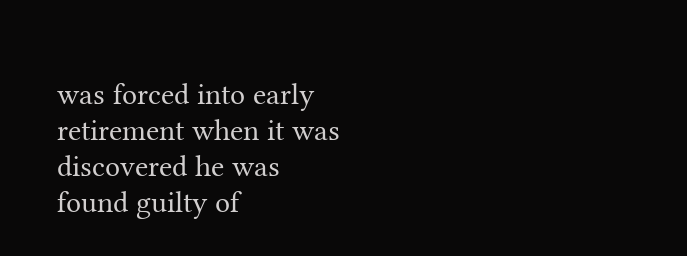was forced into early retirement when it was discovered he was found guilty of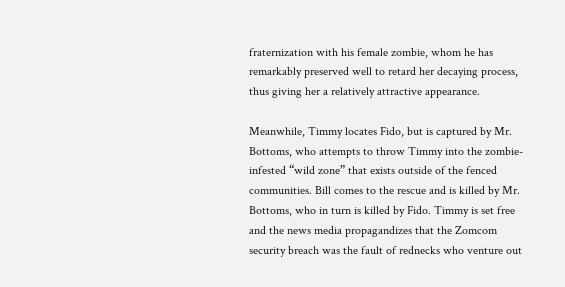fraternization with his female zombie, whom he has remarkably preserved well to retard her decaying process, thus giving her a relatively attractive appearance.

Meanwhile, Timmy locates Fido, but is captured by Mr. Bottoms, who attempts to throw Timmy into the zombie-infested “wild zone” that exists outside of the fenced communities. Bill comes to the rescue and is killed by Mr. Bottoms, who in turn is killed by Fido. Timmy is set free and the news media propagandizes that the Zomcom security breach was the fault of rednecks who venture out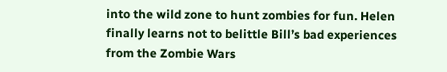into the wild zone to hunt zombies for fun. Helen finally learns not to belittle Bill’s bad experiences from the Zombie Wars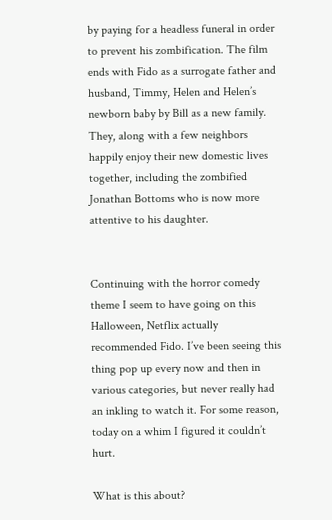by paying for a headless funeral in order to prevent his zombification. The film ends with Fido as a surrogate father and husband, Timmy, Helen and Helen’s newborn baby by Bill as a new family. They, along with a few neighbors happily enjoy their new domestic lives together, including the zombified Jonathan Bottoms who is now more attentive to his daughter.


Continuing with the horror comedy theme I seem to have going on this Halloween, Netflix actually recommended Fido. I’ve been seeing this thing pop up every now and then in various categories, but never really had an inkling to watch it. For some reason, today on a whim I figured it couldn’t hurt.

What is this about?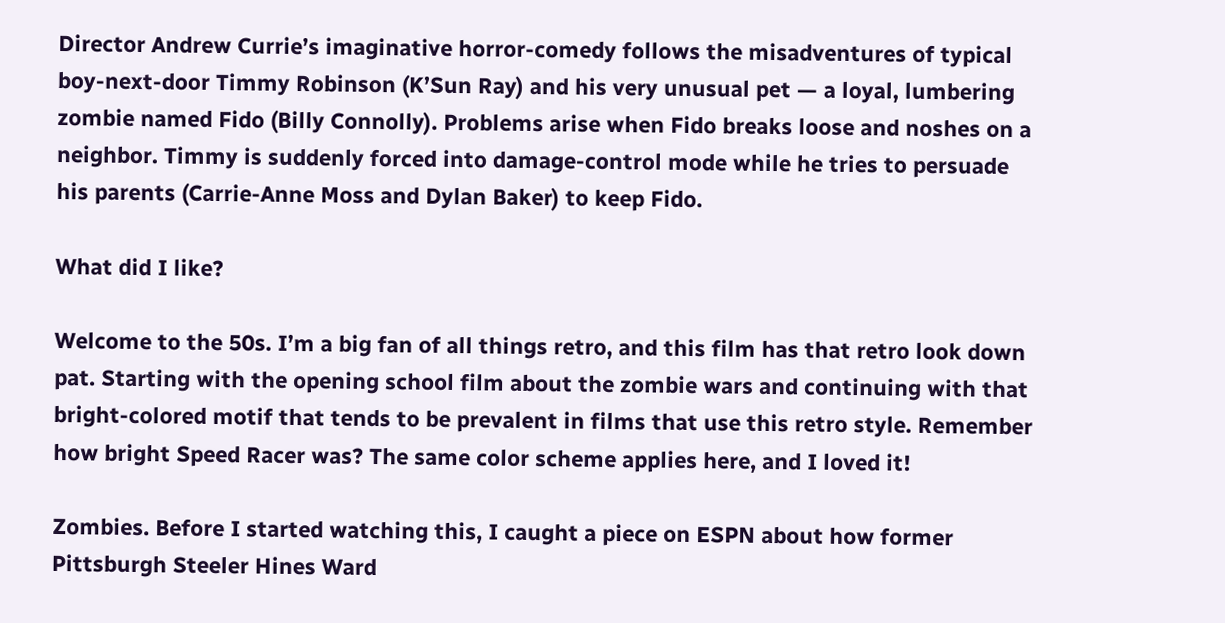Director Andrew Currie’s imaginative horror-comedy follows the misadventures of typical boy-next-door Timmy Robinson (K’Sun Ray) and his very unusual pet — a loyal, lumbering zombie named Fido (Billy Connolly). Problems arise when Fido breaks loose and noshes on a neighbor. Timmy is suddenly forced into damage-control mode while he tries to persuade his parents (Carrie-Anne Moss and Dylan Baker) to keep Fido.

What did I like?

Welcome to the 50s. I’m a big fan of all things retro, and this film has that retro look down pat. Starting with the opening school film about the zombie wars and continuing with that bright-colored motif that tends to be prevalent in films that use this retro style. Remember how bright Speed Racer was? The same color scheme applies here, and I loved it!

Zombies. Before I started watching this, I caught a piece on ESPN about how former Pittsburgh Steeler Hines Ward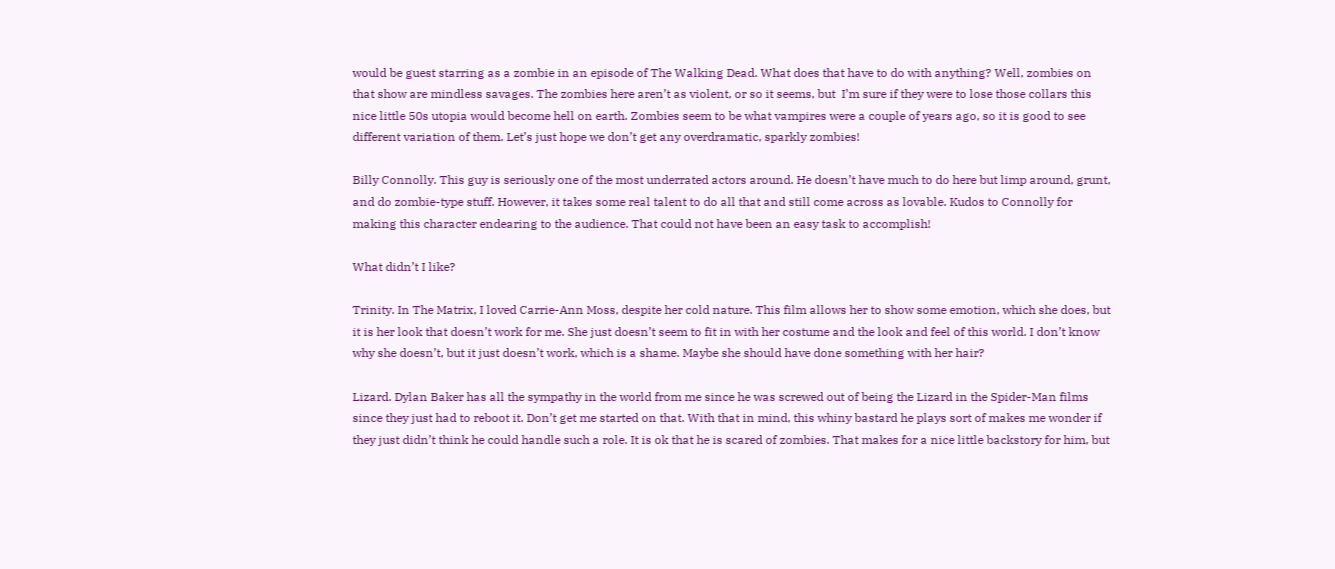would be guest starring as a zombie in an episode of The Walking Dead. What does that have to do with anything? Well, zombies on that show are mindless savages. The zombies here aren’t as violent, or so it seems, but  I’m sure if they were to lose those collars this nice little 50s utopia would become hell on earth. Zombies seem to be what vampires were a couple of years ago, so it is good to see different variation of them. Let’s just hope we don’t get any overdramatic, sparkly zombies!

Billy Connolly. This guy is seriously one of the most underrated actors around. He doesn’t have much to do here but limp around, grunt, and do zombie-type stuff. However, it takes some real talent to do all that and still come across as lovable. Kudos to Connolly for making this character endearing to the audience. That could not have been an easy task to accomplish!

What didn’t I like?

Trinity. In The Matrix, I loved Carrie-Ann Moss, despite her cold nature. This film allows her to show some emotion, which she does, but it is her look that doesn’t work for me. She just doesn’t seem to fit in with her costume and the look and feel of this world. I don’t know why she doesn’t, but it just doesn’t work, which is a shame. Maybe she should have done something with her hair?

Lizard. Dylan Baker has all the sympathy in the world from me since he was screwed out of being the Lizard in the Spider-Man films since they just had to reboot it. Don’t get me started on that. With that in mind, this whiny bastard he plays sort of makes me wonder if they just didn’t think he could handle such a role. It is ok that he is scared of zombies. That makes for a nice little backstory for him, but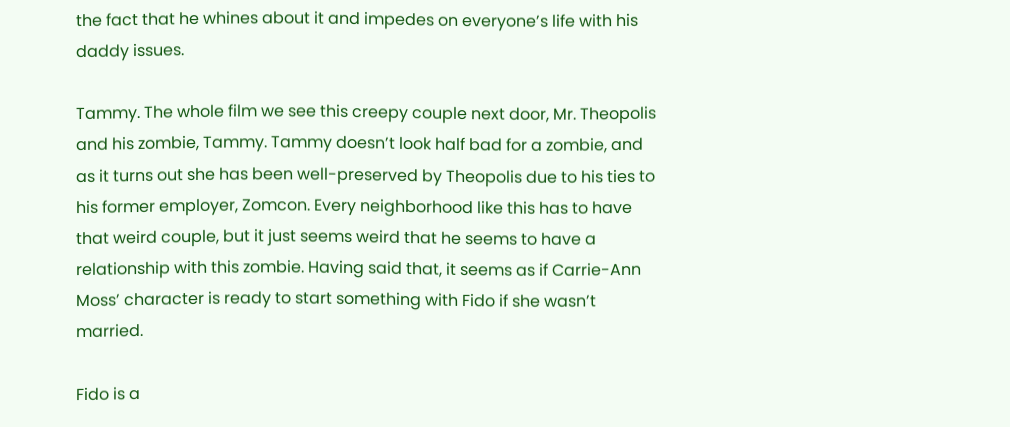the fact that he whines about it and impedes on everyone’s life with his daddy issues.

Tammy. The whole film we see this creepy couple next door, Mr. Theopolis and his zombie, Tammy. Tammy doesn’t look half bad for a zombie, and as it turns out she has been well-preserved by Theopolis due to his ties to his former employer, Zomcon. Every neighborhood like this has to have that weird couple, but it just seems weird that he seems to have a relationship with this zombie. Having said that, it seems as if Carrie-Ann Moss’ character is ready to start something with Fido if she wasn’t married.

Fido is a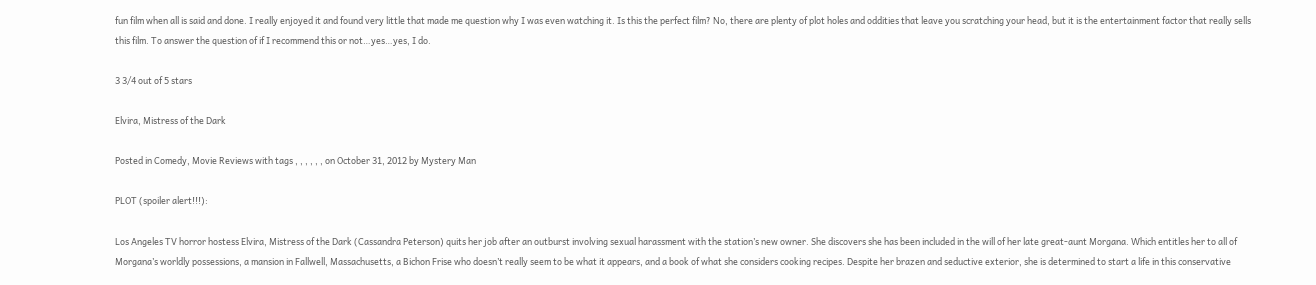fun film when all is said and done. I really enjoyed it and found very little that made me question why I was even watching it. Is this the perfect film? No, there are plenty of plot holes and oddities that leave you scratching your head, but it is the entertainment factor that really sells this film. To answer the question of if I recommend this or not…yes…yes, I do.

3 3/4 out of 5 stars

Elvira, Mistress of the Dark

Posted in Comedy, Movie Reviews with tags , , , , , , on October 31, 2012 by Mystery Man

PLOT (spoiler alert!!!):

Los Angeles TV horror hostess Elvira, Mistress of the Dark (Cassandra Peterson) quits her job after an outburst involving sexual harassment with the station’s new owner. She discovers she has been included in the will of her late great-aunt Morgana. Which entitles her to all of Morgana’s worldly possessions, a mansion in Fallwell, Massachusetts, a Bichon Frise who doesn’t really seem to be what it appears, and a book of what she considers cooking recipes. Despite her brazen and seductive exterior, she is determined to start a life in this conservative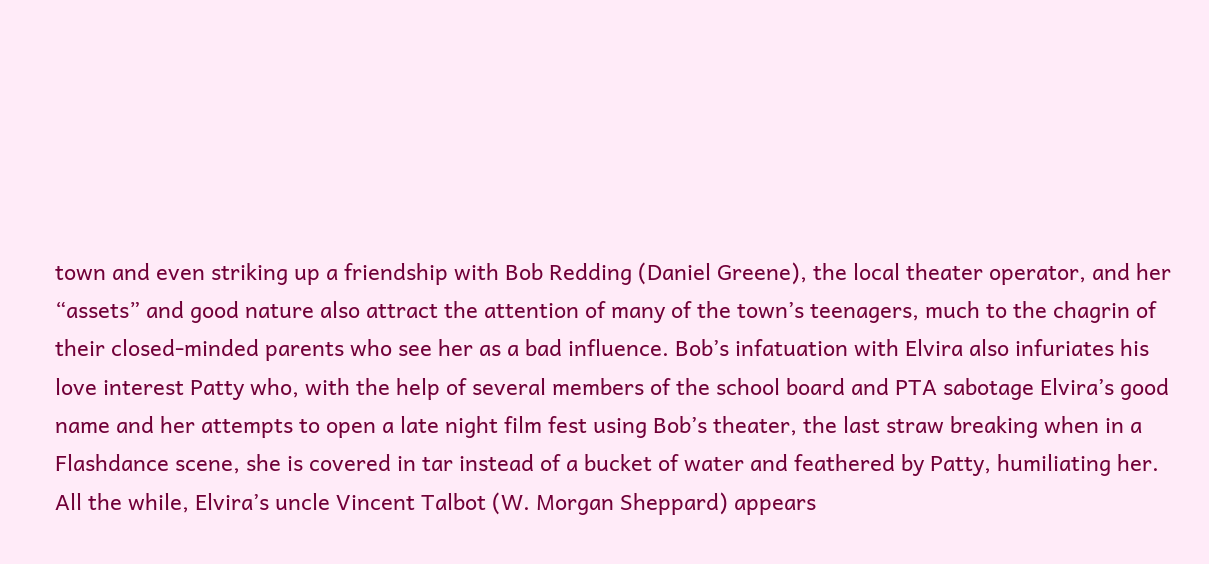town and even striking up a friendship with Bob Redding (Daniel Greene), the local theater operator, and her “assets” and good nature also attract the attention of many of the town’s teenagers, much to the chagrin of their closed-minded parents who see her as a bad influence. Bob’s infatuation with Elvira also infuriates his love interest Patty who, with the help of several members of the school board and PTA sabotage Elvira’s good name and her attempts to open a late night film fest using Bob’s theater, the last straw breaking when in a Flashdance scene, she is covered in tar instead of a bucket of water and feathered by Patty, humiliating her. All the while, Elvira’s uncle Vincent Talbot (W. Morgan Sheppard) appears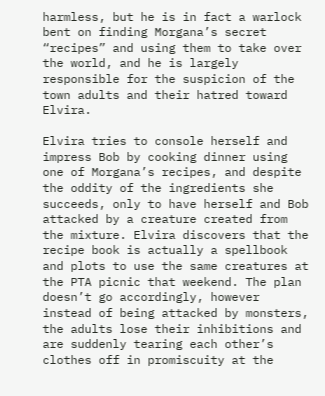harmless, but he is in fact a warlock bent on finding Morgana’s secret “recipes” and using them to take over the world, and he is largely responsible for the suspicion of the town adults and their hatred toward Elvira.

Elvira tries to console herself and impress Bob by cooking dinner using one of Morgana’s recipes, and despite the oddity of the ingredients she succeeds, only to have herself and Bob attacked by a creature created from the mixture. Elvira discovers that the recipe book is actually a spellbook and plots to use the same creatures at the PTA picnic that weekend. The plan doesn’t go accordingly, however instead of being attacked by monsters, the adults lose their inhibitions and are suddenly tearing each other’s clothes off in promiscuity at the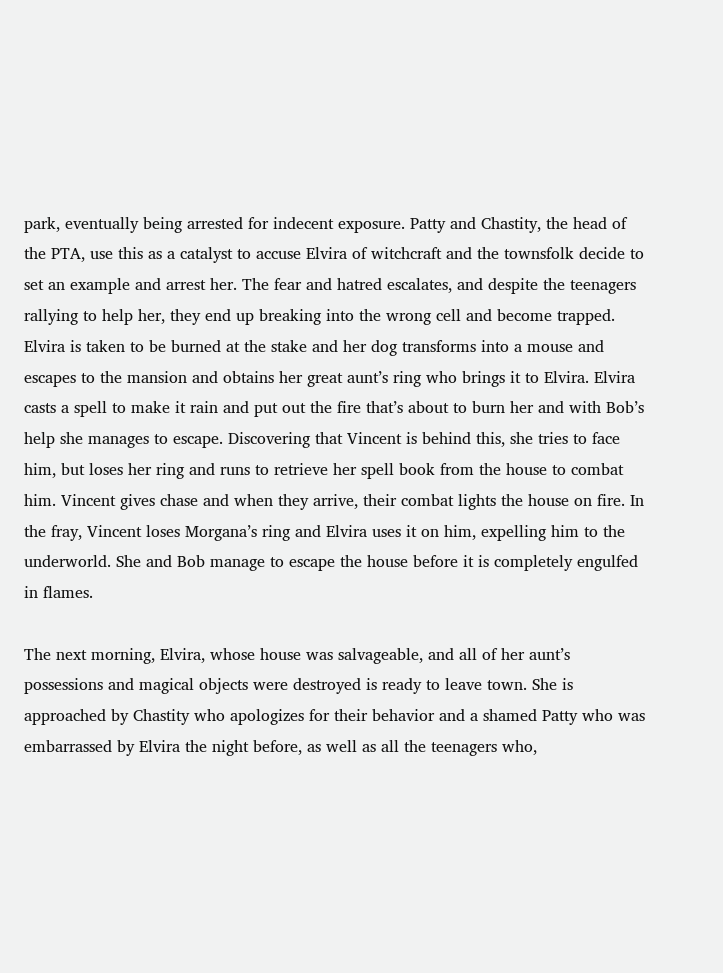park, eventually being arrested for indecent exposure. Patty and Chastity, the head of the PTA, use this as a catalyst to accuse Elvira of witchcraft and the townsfolk decide to set an example and arrest her. The fear and hatred escalates, and despite the teenagers rallying to help her, they end up breaking into the wrong cell and become trapped. Elvira is taken to be burned at the stake and her dog transforms into a mouse and escapes to the mansion and obtains her great aunt’s ring who brings it to Elvira. Elvira casts a spell to make it rain and put out the fire that’s about to burn her and with Bob’s help she manages to escape. Discovering that Vincent is behind this, she tries to face him, but loses her ring and runs to retrieve her spell book from the house to combat him. Vincent gives chase and when they arrive, their combat lights the house on fire. In the fray, Vincent loses Morgana’s ring and Elvira uses it on him, expelling him to the underworld. She and Bob manage to escape the house before it is completely engulfed in flames.

The next morning, Elvira, whose house was salvageable, and all of her aunt’s possessions and magical objects were destroyed is ready to leave town. She is approached by Chastity who apologizes for their behavior and a shamed Patty who was embarrassed by Elvira the night before, as well as all the teenagers who,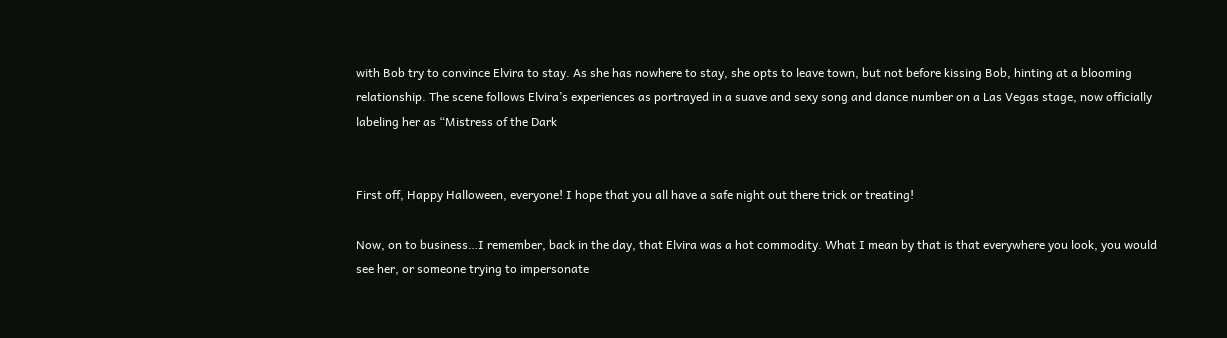with Bob try to convince Elvira to stay. As she has nowhere to stay, she opts to leave town, but not before kissing Bob, hinting at a blooming relationship. The scene follows Elvira’s experiences as portrayed in a suave and sexy song and dance number on a Las Vegas stage, now officially labeling her as “Mistress of the Dark


First off, Happy Halloween, everyone! I hope that you all have a safe night out there trick or treating!

Now, on to business…I remember, back in the day, that Elvira was a hot commodity. What I mean by that is that everywhere you look, you would see her, or someone trying to impersonate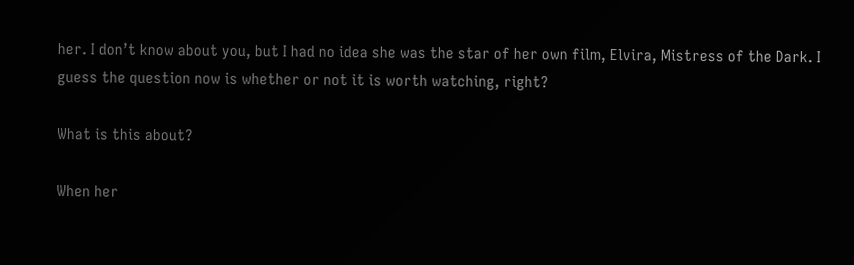her. I don’t know about you, but I had no idea she was the star of her own film, Elvira, Mistress of the Dark. I guess the question now is whether or not it is worth watching, right?

What is this about?

When her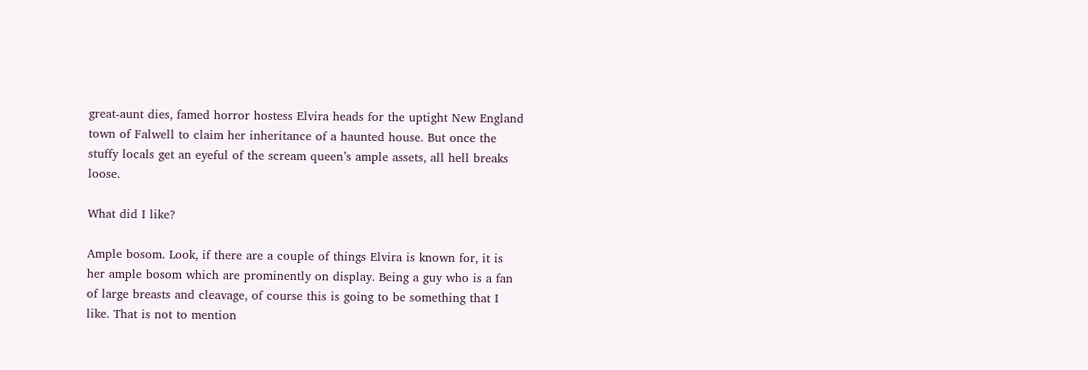great-aunt dies, famed horror hostess Elvira heads for the uptight New England town of Falwell to claim her inheritance of a haunted house. But once the stuffy locals get an eyeful of the scream queen’s ample assets, all hell breaks loose.

What did I like?

Ample bosom. Look, if there are a couple of things Elvira is known for, it is her ample bosom which are prominently on display. Being a guy who is a fan of large breasts and cleavage, of course this is going to be something that I like. That is not to mention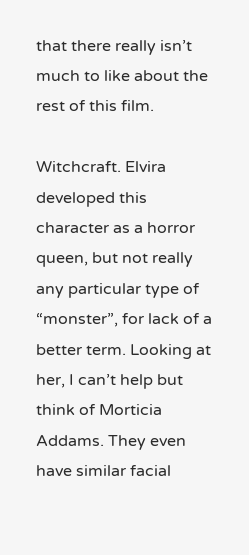that there really isn’t much to like about the rest of this film.

Witchcraft. Elvira developed this character as a horror queen, but not really any particular type of “monster”, for lack of a better term. Looking at her, I can’t help but think of Morticia Addams. They even have similar facial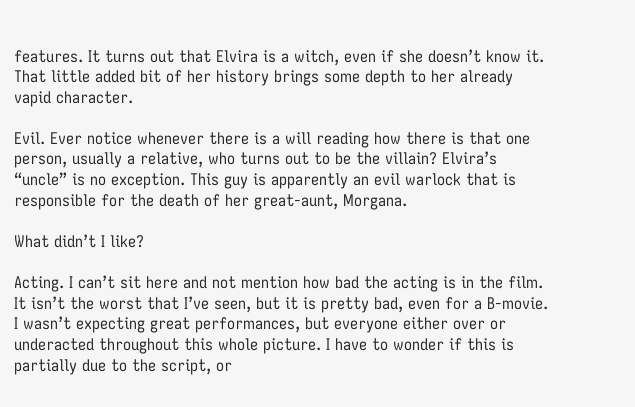features. It turns out that Elvira is a witch, even if she doesn’t know it. That little added bit of her history brings some depth to her already vapid character.

Evil. Ever notice whenever there is a will reading how there is that one person, usually a relative, who turns out to be the villain? Elvira’s “uncle” is no exception. This guy is apparently an evil warlock that is responsible for the death of her great-aunt, Morgana.

What didn’t I like?

Acting. I can’t sit here and not mention how bad the acting is in the film. It isn’t the worst that I’ve seen, but it is pretty bad, even for a B-movie. I wasn’t expecting great performances, but everyone either over or underacted throughout this whole picture. I have to wonder if this is partially due to the script, or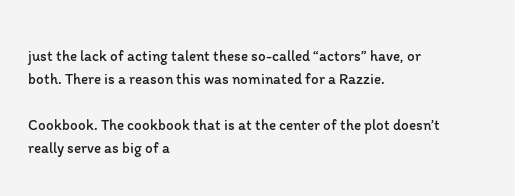just the lack of acting talent these so-called “actors” have, or both. There is a reason this was nominated for a Razzie.

Cookbook. The cookbook that is at the center of the plot doesn’t really serve as big of a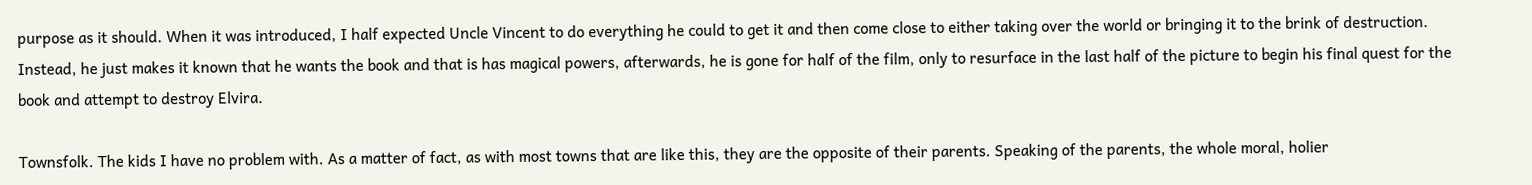purpose as it should. When it was introduced, I half expected Uncle Vincent to do everything he could to get it and then come close to either taking over the world or bringing it to the brink of destruction. Instead, he just makes it known that he wants the book and that is has magical powers, afterwards, he is gone for half of the film, only to resurface in the last half of the picture to begin his final quest for the book and attempt to destroy Elvira.

Townsfolk. The kids I have no problem with. As a matter of fact, as with most towns that are like this, they are the opposite of their parents. Speaking of the parents, the whole moral, holier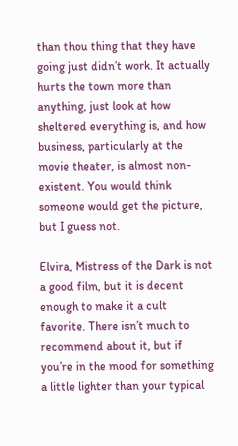than thou thing that they have going just didn’t work. It actually hurts the town more than anything, just look at how sheltered everything is, and how business, particularly at the movie theater, is almost non-existent. You would think someone would get the picture, but I guess not.

Elvira, Mistress of the Dark is not a good film, but it is decent enough to make it a cult favorite. There isn’t much to recommend about it, but if you’re in the mood for something a little lighter than your typical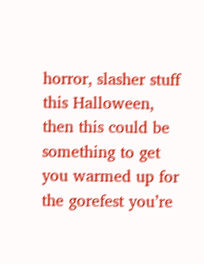horror, slasher stuff this Halloween, then this could be something to get you warmed up for the gorefest you’re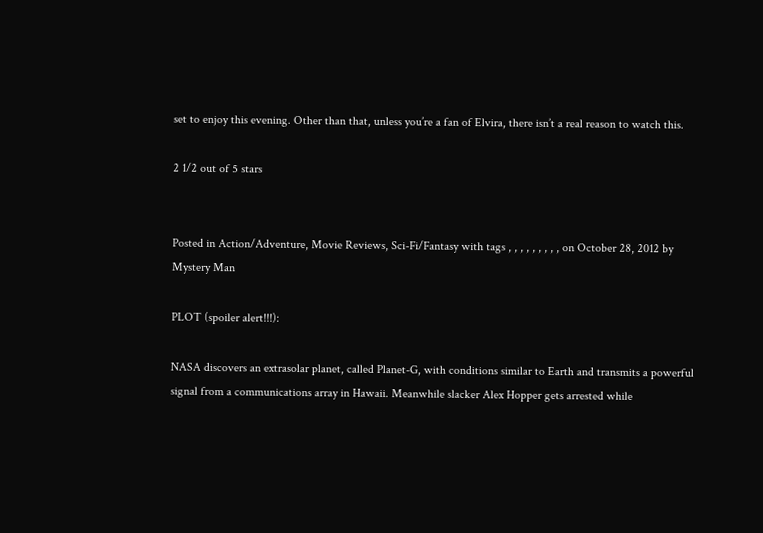set to enjoy this evening. Other than that, unless you’re a fan of Elvira, there isn’t a real reason to watch this.

2 1/2 out of 5 stars


Posted in Action/Adventure, Movie Reviews, Sci-Fi/Fantasy with tags , , , , , , , , , on October 28, 2012 by Mystery Man

PLOT (spoiler alert!!!):

NASA discovers an extrasolar planet, called Planet-G, with conditions similar to Earth and transmits a powerful signal from a communications array in Hawaii. Meanwhile slacker Alex Hopper gets arrested while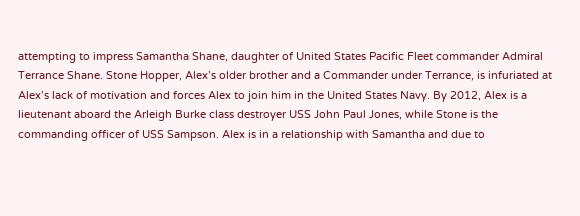attempting to impress Samantha Shane, daughter of United States Pacific Fleet commander Admiral Terrance Shane. Stone Hopper, Alex’s older brother and a Commander under Terrance, is infuriated at Alex’s lack of motivation and forces Alex to join him in the United States Navy. By 2012, Alex is a lieutenant aboard the Arleigh Burke class destroyer USS John Paul Jones, while Stone is the commanding officer of USS Sampson. Alex is in a relationship with Samantha and due to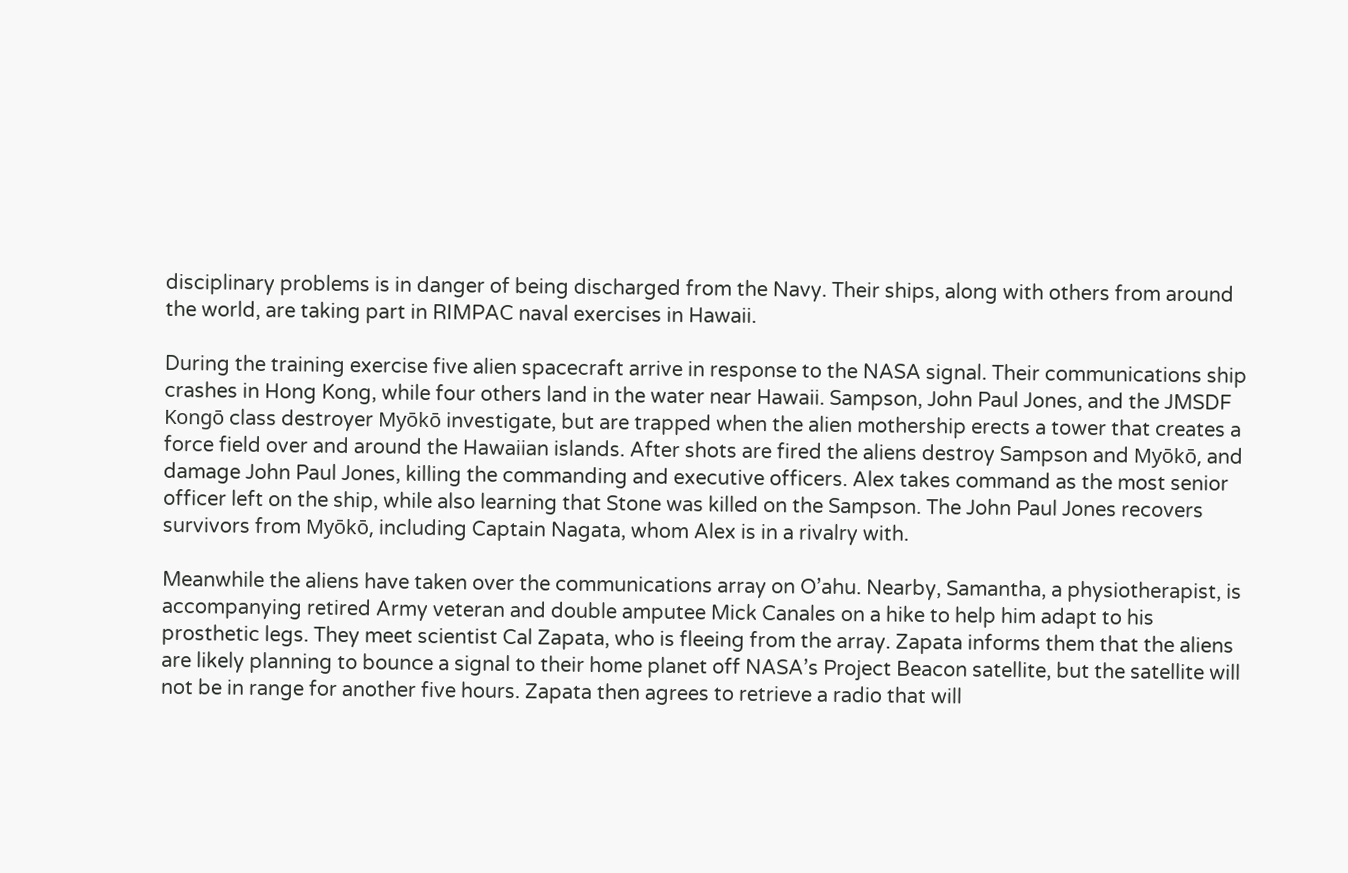disciplinary problems is in danger of being discharged from the Navy. Their ships, along with others from around the world, are taking part in RIMPAC naval exercises in Hawaii.

During the training exercise five alien spacecraft arrive in response to the NASA signal. Their communications ship crashes in Hong Kong, while four others land in the water near Hawaii. Sampson, John Paul Jones, and the JMSDF Kongō class destroyer Myōkō investigate, but are trapped when the alien mothership erects a tower that creates a force field over and around the Hawaiian islands. After shots are fired the aliens destroy Sampson and Myōkō, and damage John Paul Jones, killing the commanding and executive officers. Alex takes command as the most senior officer left on the ship, while also learning that Stone was killed on the Sampson. The John Paul Jones recovers survivors from Myōkō, including Captain Nagata, whom Alex is in a rivalry with.

Meanwhile the aliens have taken over the communications array on O’ahu. Nearby, Samantha, a physiotherapist, is accompanying retired Army veteran and double amputee Mick Canales on a hike to help him adapt to his prosthetic legs. They meet scientist Cal Zapata, who is fleeing from the array. Zapata informs them that the aliens are likely planning to bounce a signal to their home planet off NASA’s Project Beacon satellite, but the satellite will not be in range for another five hours. Zapata then agrees to retrieve a radio that will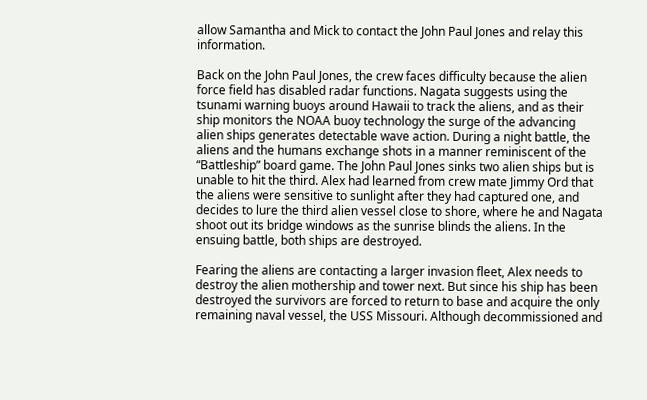allow Samantha and Mick to contact the John Paul Jones and relay this information.

Back on the John Paul Jones, the crew faces difficulty because the alien force field has disabled radar functions. Nagata suggests using the tsunami warning buoys around Hawaii to track the aliens, and as their ship monitors the NOAA buoy technology the surge of the advancing alien ships generates detectable wave action. During a night battle, the aliens and the humans exchange shots in a manner reminiscent of the “Battleship” board game. The John Paul Jones sinks two alien ships but is unable to hit the third. Alex had learned from crew mate Jimmy Ord that the aliens were sensitive to sunlight after they had captured one, and decides to lure the third alien vessel close to shore, where he and Nagata shoot out its bridge windows as the sunrise blinds the aliens. In the ensuing battle, both ships are destroyed.

Fearing the aliens are contacting a larger invasion fleet, Alex needs to destroy the alien mothership and tower next. But since his ship has been destroyed the survivors are forced to return to base and acquire the only remaining naval vessel, the USS Missouri. Although decommissioned and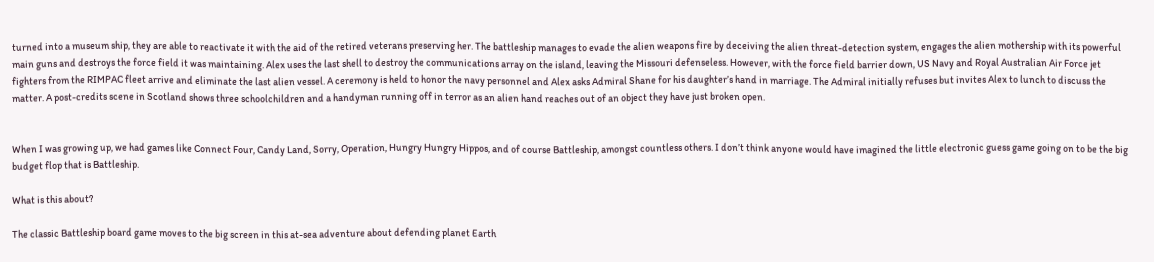turned into a museum ship, they are able to reactivate it with the aid of the retired veterans preserving her. The battleship manages to evade the alien weapons fire by deceiving the alien threat-detection system, engages the alien mothership with its powerful main guns and destroys the force field it was maintaining. Alex uses the last shell to destroy the communications array on the island, leaving the Missouri defenseless. However, with the force field barrier down, US Navy and Royal Australian Air Force jet fighters from the RIMPAC fleet arrive and eliminate the last alien vessel. A ceremony is held to honor the navy personnel and Alex asks Admiral Shane for his daughter’s hand in marriage. The Admiral initially refuses but invites Alex to lunch to discuss the matter. A post-credits scene in Scotland shows three schoolchildren and a handyman running off in terror as an alien hand reaches out of an object they have just broken open.


When I was growing up, we had games like Connect Four, Candy Land, Sorry, Operation, Hungry Hungry Hippos, and of course Battleship, amongst countless others. I don’t think anyone would have imagined the little electronic guess game going on to be the big budget flop that is Battleship.

What is this about?

The classic Battleship board game moves to the big screen in this at-sea adventure about defending planet Earth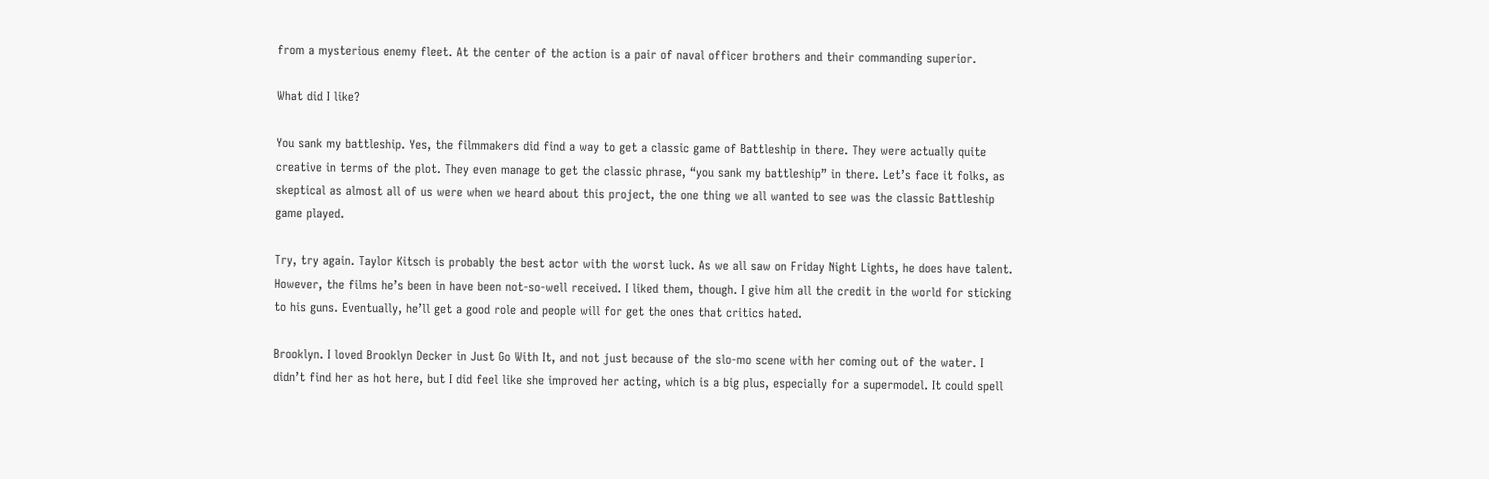from a mysterious enemy fleet. At the center of the action is a pair of naval officer brothers and their commanding superior.

What did I like?

You sank my battleship. Yes, the filmmakers did find a way to get a classic game of Battleship in there. They were actually quite creative in terms of the plot. They even manage to get the classic phrase, “you sank my battleship” in there. Let’s face it folks, as skeptical as almost all of us were when we heard about this project, the one thing we all wanted to see was the classic Battleship game played.

Try, try again. Taylor Kitsch is probably the best actor with the worst luck. As we all saw on Friday Night Lights, he does have talent. However, the films he’s been in have been not-so-well received. I liked them, though. I give him all the credit in the world for sticking to his guns. Eventually, he’ll get a good role and people will for get the ones that critics hated.

Brooklyn. I loved Brooklyn Decker in Just Go With It, and not just because of the slo-mo scene with her coming out of the water. I didn’t find her as hot here, but I did feel like she improved her acting, which is a big plus, especially for a supermodel. It could spell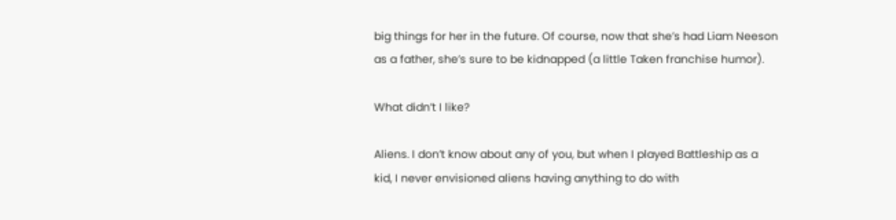big things for her in the future. Of course, now that she’s had Liam Neeson as a father, she’s sure to be kidnapped (a little Taken franchise humor).

What didn’t I like?

Aliens. I don’t know about any of you, but when I played Battleship as a kid, I never envisioned aliens having anything to do with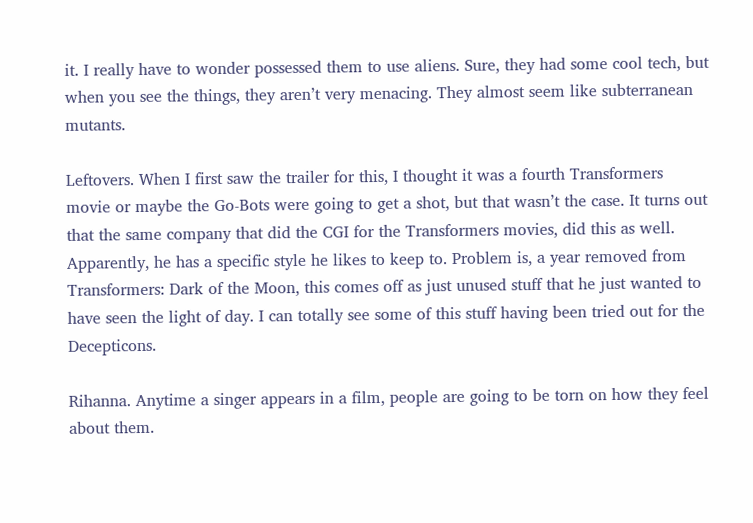it. I really have to wonder possessed them to use aliens. Sure, they had some cool tech, but when you see the things, they aren’t very menacing. They almost seem like subterranean mutants.

Leftovers. When I first saw the trailer for this, I thought it was a fourth Transformers movie or maybe the Go-Bots were going to get a shot, but that wasn’t the case. It turns out that the same company that did the CGI for the Transformers movies, did this as well. Apparently, he has a specific style he likes to keep to. Problem is, a year removed from Transformers: Dark of the Moon, this comes off as just unused stuff that he just wanted to have seen the light of day. I can totally see some of this stuff having been tried out for the Decepticons.

Rihanna. Anytime a singer appears in a film, people are going to be torn on how they feel about them.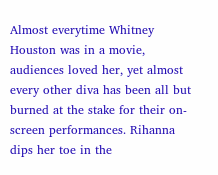Almost everytime Whitney Houston was in a movie, audiences loved her, yet almost every other diva has been all but burned at the stake for their on-screen performances. Rihanna dips her toe in the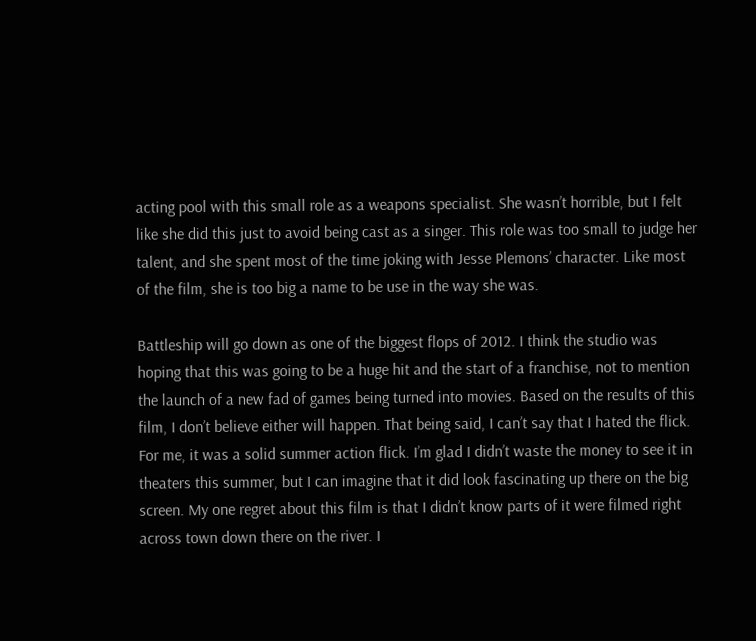acting pool with this small role as a weapons specialist. She wasn’t horrible, but I felt like she did this just to avoid being cast as a singer. This role was too small to judge her talent, and she spent most of the time joking with Jesse Plemons’ character. Like most of the film, she is too big a name to be use in the way she was.

Battleship will go down as one of the biggest flops of 2012. I think the studio was hoping that this was going to be a huge hit and the start of a franchise, not to mention the launch of a new fad of games being turned into movies. Based on the results of this film, I don’t believe either will happen. That being said, I can’t say that I hated the flick. For me, it was a solid summer action flick. I’m glad I didn’t waste the money to see it in theaters this summer, but I can imagine that it did look fascinating up there on the big screen. My one regret about this film is that I didn’t know parts of it were filmed right across town down there on the river. I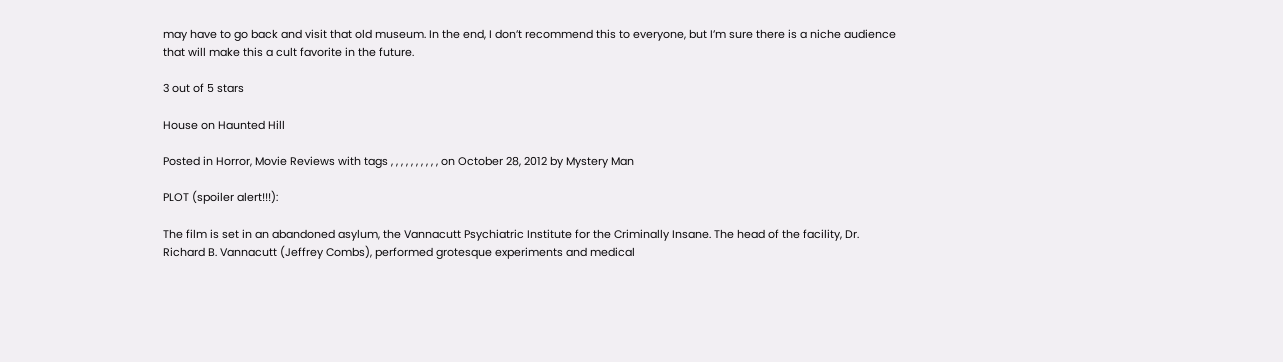may have to go back and visit that old museum. In the end, I don’t recommend this to everyone, but I’m sure there is a niche audience that will make this a cult favorite in the future.

3 out of 5 stars

House on Haunted Hill

Posted in Horror, Movie Reviews with tags , , , , , , , , , , on October 28, 2012 by Mystery Man

PLOT (spoiler alert!!!):

The film is set in an abandoned asylum, the Vannacutt Psychiatric Institute for the Criminally Insane. The head of the facility, Dr. Richard B. Vannacutt (Jeffrey Combs), performed grotesque experiments and medical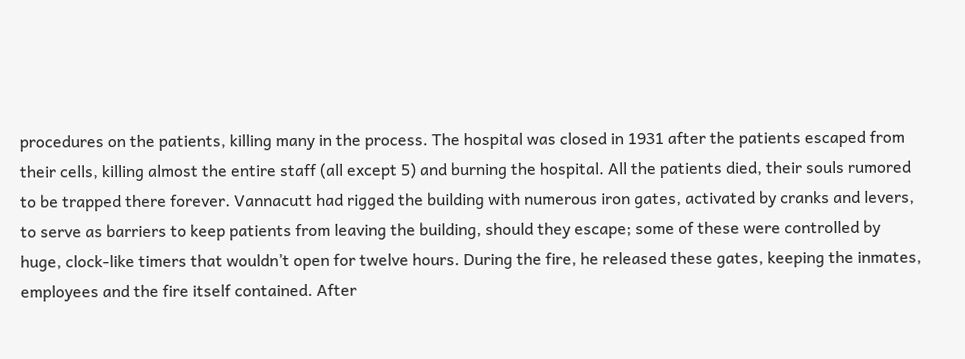procedures on the patients, killing many in the process. The hospital was closed in 1931 after the patients escaped from their cells, killing almost the entire staff (all except 5) and burning the hospital. All the patients died, their souls rumored to be trapped there forever. Vannacutt had rigged the building with numerous iron gates, activated by cranks and levers, to serve as barriers to keep patients from leaving the building, should they escape; some of these were controlled by huge, clock-like timers that wouldn’t open for twelve hours. During the fire, he released these gates, keeping the inmates, employees and the fire itself contained. After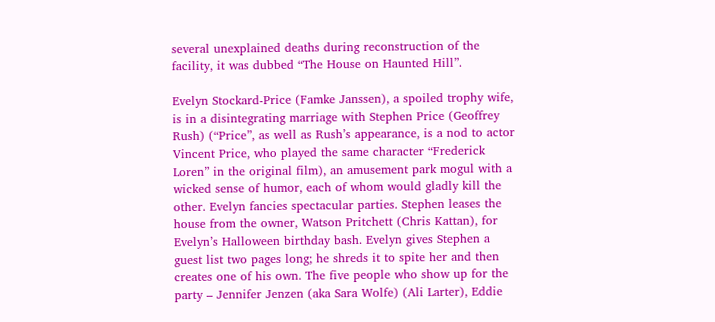several unexplained deaths during reconstruction of the facility, it was dubbed “The House on Haunted Hill”.

Evelyn Stockard-Price (Famke Janssen), a spoiled trophy wife, is in a disintegrating marriage with Stephen Price (Geoffrey Rush) (“Price”, as well as Rush’s appearance, is a nod to actor Vincent Price, who played the same character “Frederick Loren” in the original film), an amusement park mogul with a wicked sense of humor, each of whom would gladly kill the other. Evelyn fancies spectacular parties. Stephen leases the house from the owner, Watson Pritchett (Chris Kattan), for Evelyn’s Halloween birthday bash. Evelyn gives Stephen a guest list two pages long; he shreds it to spite her and then creates one of his own. The five people who show up for the party – Jennifer Jenzen (aka Sara Wolfe) (Ali Larter), Eddie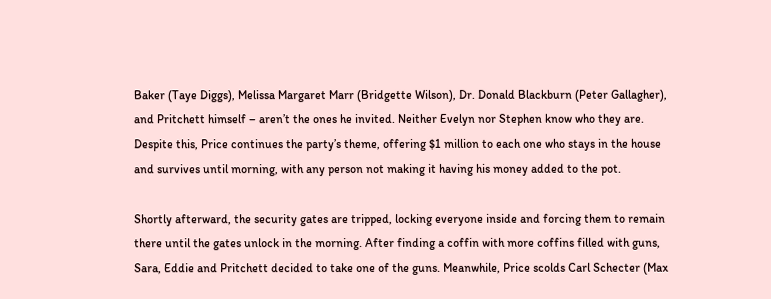Baker (Taye Diggs), Melissa Margaret Marr (Bridgette Wilson), Dr. Donald Blackburn (Peter Gallagher), and Pritchett himself – aren’t the ones he invited. Neither Evelyn nor Stephen know who they are. Despite this, Price continues the party’s theme, offering $1 million to each one who stays in the house and survives until morning, with any person not making it having his money added to the pot.

Shortly afterward, the security gates are tripped, locking everyone inside and forcing them to remain there until the gates unlock in the morning. After finding a coffin with more coffins filled with guns, Sara, Eddie and Pritchett decided to take one of the guns. Meanwhile, Price scolds Carl Schecter (Max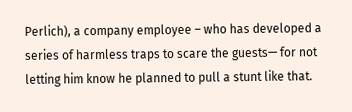Perlich), a company employee – who has developed a series of harmless traps to scare the guests— for not letting him know he planned to pull a stunt like that.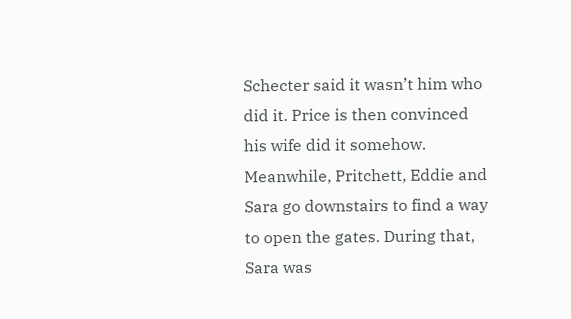Schecter said it wasn’t him who did it. Price is then convinced his wife did it somehow. Meanwhile, Pritchett, Eddie and Sara go downstairs to find a way to open the gates. During that, Sara was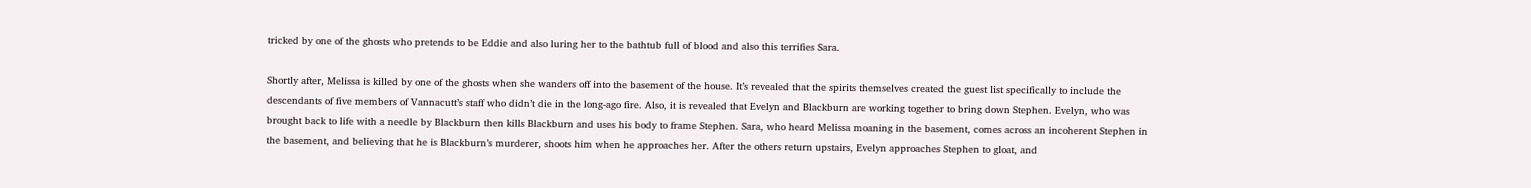tricked by one of the ghosts who pretends to be Eddie and also luring her to the bathtub full of blood and also this terrifies Sara.

Shortly after, Melissa is killed by one of the ghosts when she wanders off into the basement of the house. It’s revealed that the spirits themselves created the guest list specifically to include the descendants of five members of Vannacutt’s staff who didn’t die in the long-ago fire. Also, it is revealed that Evelyn and Blackburn are working together to bring down Stephen. Evelyn, who was brought back to life with a needle by Blackburn then kills Blackburn and uses his body to frame Stephen. Sara, who heard Melissa moaning in the basement, comes across an incoherent Stephen in the basement, and believing that he is Blackburn’s murderer, shoots him when he approaches her. After the others return upstairs, Evelyn approaches Stephen to gloat, and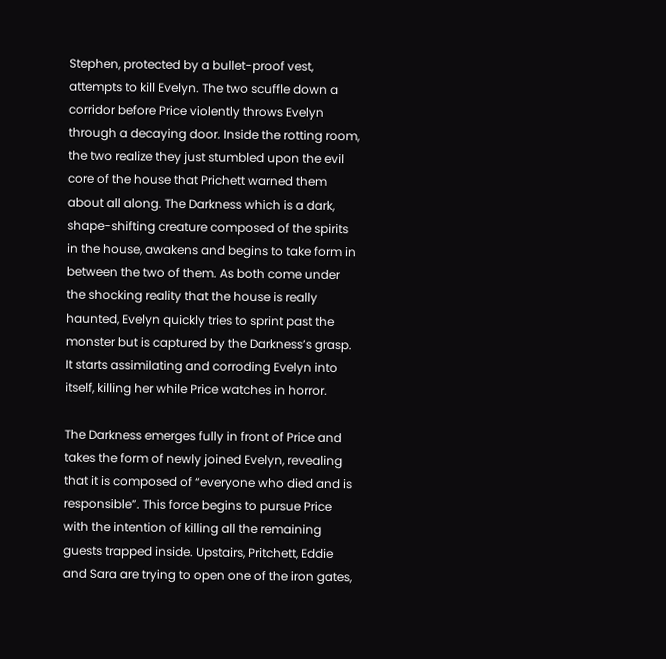Stephen, protected by a bullet-proof vest, attempts to kill Evelyn. The two scuffle down a corridor before Price violently throws Evelyn through a decaying door. Inside the rotting room, the two realize they just stumbled upon the evil core of the house that Prichett warned them about all along. The Darkness which is a dark, shape-shifting creature composed of the spirits in the house, awakens and begins to take form in between the two of them. As both come under the shocking reality that the house is really haunted, Evelyn quickly tries to sprint past the monster but is captured by the Darkness’s grasp. It starts assimilating and corroding Evelyn into itself, killing her while Price watches in horror.

The Darkness emerges fully in front of Price and takes the form of newly joined Evelyn, revealing that it is composed of “everyone who died and is responsible”. This force begins to pursue Price with the intention of killing all the remaining guests trapped inside. Upstairs, Pritchett, Eddie and Sara are trying to open one of the iron gates,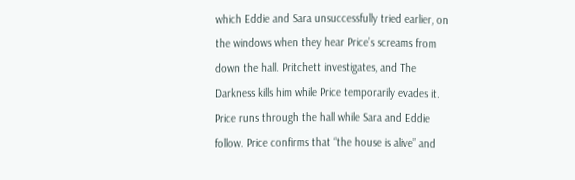which Eddie and Sara unsuccessfully tried earlier, on the windows when they hear Price’s screams from down the hall. Pritchett investigates, and The Darkness kills him while Price temporarily evades it. Price runs through the hall while Sara and Eddie follow. Price confirms that “the house is alive” and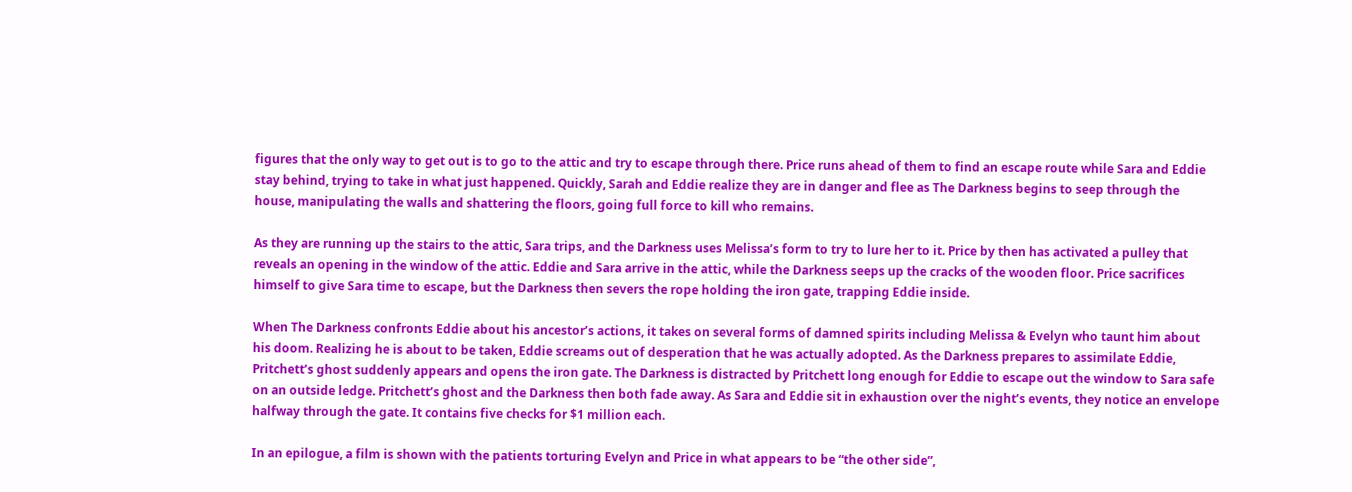figures that the only way to get out is to go to the attic and try to escape through there. Price runs ahead of them to find an escape route while Sara and Eddie stay behind, trying to take in what just happened. Quickly, Sarah and Eddie realize they are in danger and flee as The Darkness begins to seep through the house, manipulating the walls and shattering the floors, going full force to kill who remains.

As they are running up the stairs to the attic, Sara trips, and the Darkness uses Melissa’s form to try to lure her to it. Price by then has activated a pulley that reveals an opening in the window of the attic. Eddie and Sara arrive in the attic, while the Darkness seeps up the cracks of the wooden floor. Price sacrifices himself to give Sara time to escape, but the Darkness then severs the rope holding the iron gate, trapping Eddie inside.

When The Darkness confronts Eddie about his ancestor’s actions, it takes on several forms of damned spirits including Melissa & Evelyn who taunt him about his doom. Realizing he is about to be taken, Eddie screams out of desperation that he was actually adopted. As the Darkness prepares to assimilate Eddie, Pritchett’s ghost suddenly appears and opens the iron gate. The Darkness is distracted by Pritchett long enough for Eddie to escape out the window to Sara safe on an outside ledge. Pritchett’s ghost and the Darkness then both fade away. As Sara and Eddie sit in exhaustion over the night’s events, they notice an envelope halfway through the gate. It contains five checks for $1 million each.

In an epilogue, a film is shown with the patients torturing Evelyn and Price in what appears to be “the other side”,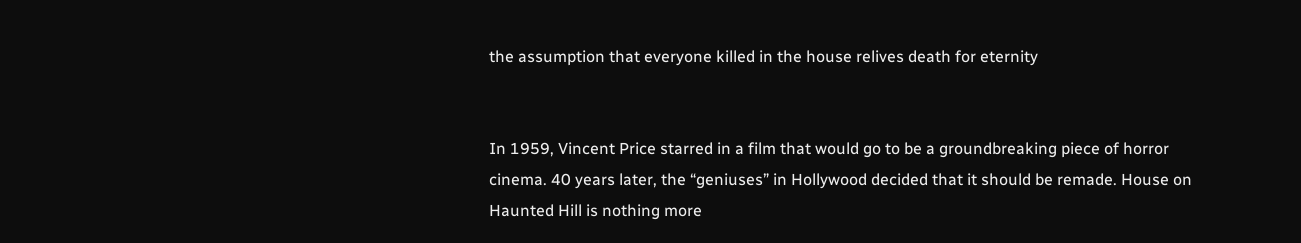the assumption that everyone killed in the house relives death for eternity


In 1959, Vincent Price starred in a film that would go to be a groundbreaking piece of horror cinema. 40 years later, the “geniuses” in Hollywood decided that it should be remade. House on Haunted Hill is nothing more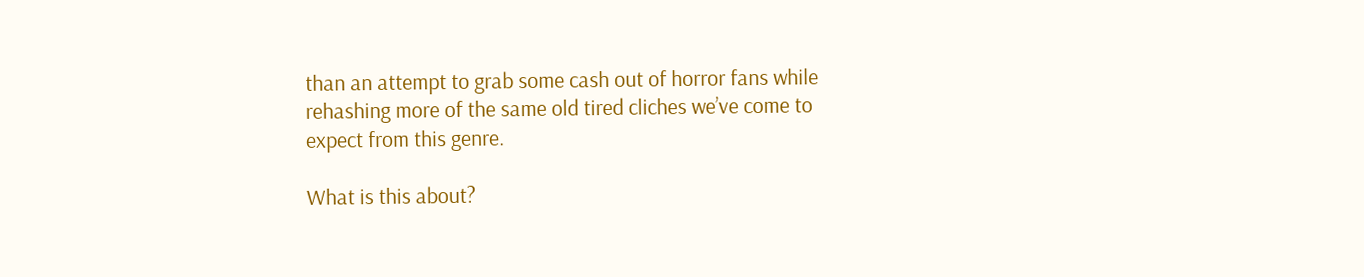than an attempt to grab some cash out of horror fans while rehashing more of the same old tired cliches we’ve come to expect from this genre.

What is this about?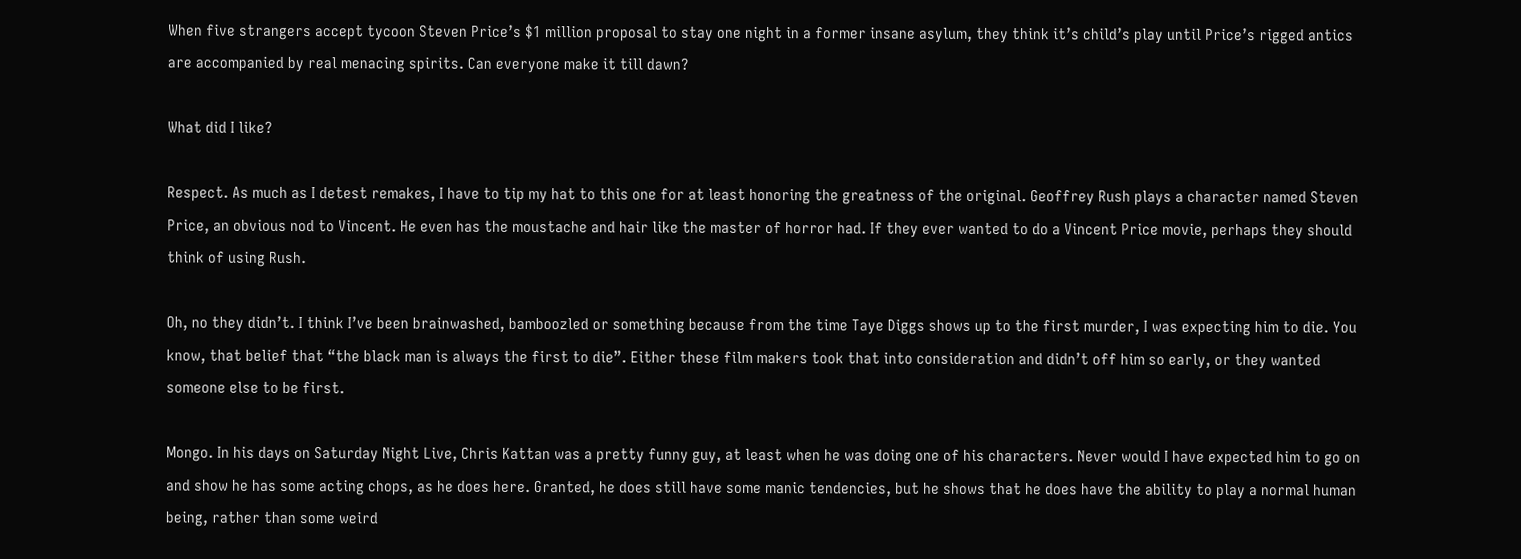When five strangers accept tycoon Steven Price’s $1 million proposal to stay one night in a former insane asylum, they think it’s child’s play until Price’s rigged antics are accompanied by real menacing spirits. Can everyone make it till dawn?

What did I like?

Respect. As much as I detest remakes, I have to tip my hat to this one for at least honoring the greatness of the original. Geoffrey Rush plays a character named Steven Price, an obvious nod to Vincent. He even has the moustache and hair like the master of horror had. If they ever wanted to do a Vincent Price movie, perhaps they should think of using Rush.

Oh, no they didn’t. I think I’ve been brainwashed, bamboozled or something because from the time Taye Diggs shows up to the first murder, I was expecting him to die. You know, that belief that “the black man is always the first to die”. Either these film makers took that into consideration and didn’t off him so early, or they wanted someone else to be first.

Mongo. In his days on Saturday Night Live, Chris Kattan was a pretty funny guy, at least when he was doing one of his characters. Never would I have expected him to go on and show he has some acting chops, as he does here. Granted, he does still have some manic tendencies, but he shows that he does have the ability to play a normal human being, rather than some weird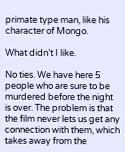primate type man, like his character of Mongo.

What didn’t I like.

No ties. We have here 5 people who are sure to be murdered before the night is over. The problem is that the film never lets us get any connection with them, which takes away from the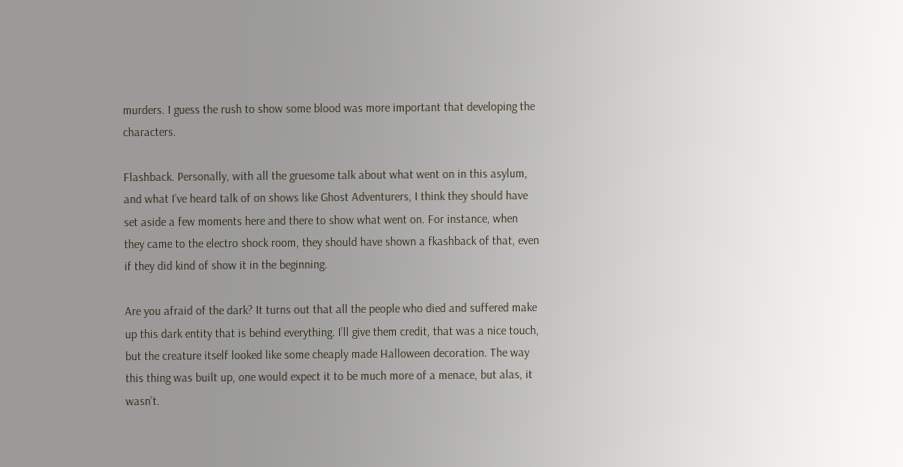murders. I guess the rush to show some blood was more important that developing the characters.

Flashback. Personally, with all the gruesome talk about what went on in this asylum, and what I’ve heard talk of on shows like Ghost Adventurers, I think they should have set aside a few moments here and there to show what went on. For instance, when they came to the electro shock room, they should have shown a fkashback of that, even if they did kind of show it in the beginning.

Are you afraid of the dark? It turns out that all the people who died and suffered make up this dark entity that is behind everything. I’ll give them credit, that was a nice touch, but the creature itself looked like some cheaply made Halloween decoration. The way this thing was built up, one would expect it to be much more of a menace, but alas, it wasn’t.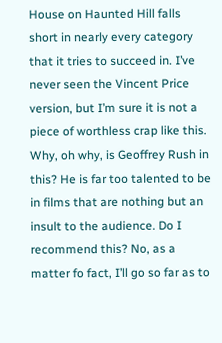House on Haunted Hill falls short in nearly every category that it tries to succeed in. I’ve never seen the Vincent Price version, but I’m sure it is not a piece of worthless crap like this. Why, oh why, is Geoffrey Rush in this? He is far too talented to be in films that are nothing but an insult to the audience. Do I recommend this? No, as a matter fo fact, I’ll go so far as to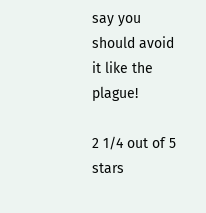say you should avoid it like the plague!

2 1/4 out of 5 stars